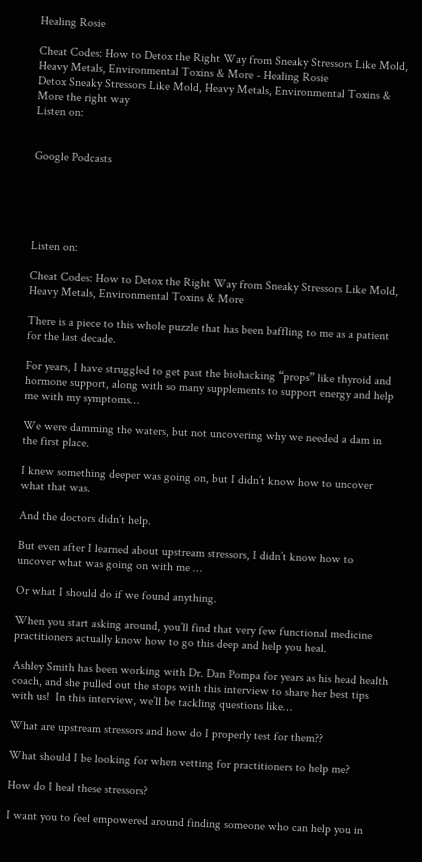Healing Rosie

Cheat Codes: How to Detox the Right Way from Sneaky Stressors Like Mold, Heavy Metals, Environmental Toxins & More - Healing Rosie
Detox Sneaky Stressors Like Mold, Heavy Metals, Environmental Toxins & More the right way
Listen on:


Google Podcasts





Listen on:

Cheat Codes: How to Detox the Right Way from Sneaky Stressors Like Mold, Heavy Metals, Environmental Toxins & More

There is a piece to this whole puzzle that has been baffling to me as a patient for the last decade.

For years, I have struggled to get past the biohacking “props” like thyroid and hormone support, along with so many supplements to support energy and help me with my symptoms…

We were damming the waters, but not uncovering why we needed a dam in the first place.

I knew something deeper was going on, but I didn’t know how to uncover what that was.

And the doctors didn’t help.

But even after I learned about upstream stressors, I didn’t know how to uncover what was going on with me …

Or what I should do if we found anything.

When you start asking around, you’ll find that very few functional medicine practitioners actually know how to go this deep and help you heal.

Ashley Smith has been working with Dr. Dan Pompa for years as his head health coach, and she pulled out the stops with this interview to share her best tips with us!  In this interview, we’ll be tackling questions like…

What are upstream stressors and how do I properly test for them??

What should I be looking for when vetting for practitioners to help me?

How do I heal these stressors?

I want you to feel empowered around finding someone who can help you in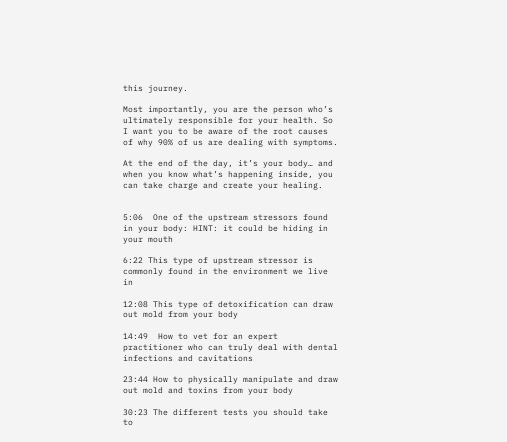this journey.

Most importantly, you are the person who’s ultimately responsible for your health. So I want you to be aware of the root causes of why 90% of us are dealing with symptoms.

At the end of the day, it’s your body… and when you know what’s happening inside, you can take charge and create your healing.


5:06  One of the upstream stressors found in your body: HINT: it could be hiding in your mouth

6:22 This type of upstream stressor is commonly found in the environment we live in

12:08 This type of detoxification can draw out mold from your body

14:49  How to vet for an expert practitioner who can truly deal with dental infections and cavitations

23:44 How to physically manipulate and draw out mold and toxins from your body

30:23 The different tests you should take to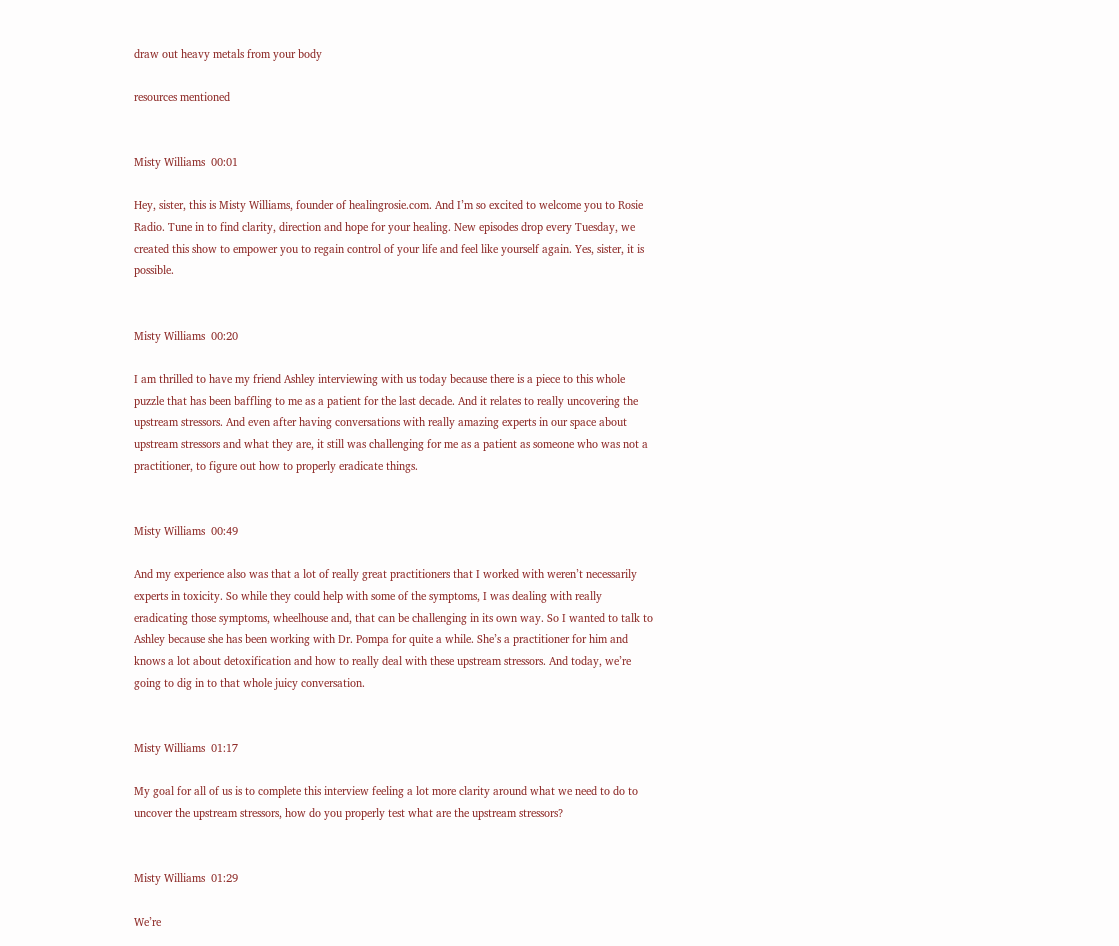draw out heavy metals from your body

resources mentioned


Misty Williams  00:01

Hey, sister, this is Misty Williams, founder of healingrosie.com. And I’m so excited to welcome you to Rosie Radio. Tune in to find clarity, direction and hope for your healing. New episodes drop every Tuesday, we created this show to empower you to regain control of your life and feel like yourself again. Yes, sister, it is possible.


Misty Williams  00:20

I am thrilled to have my friend Ashley interviewing with us today because there is a piece to this whole puzzle that has been baffling to me as a patient for the last decade. And it relates to really uncovering the upstream stressors. And even after having conversations with really amazing experts in our space about upstream stressors and what they are, it still was challenging for me as a patient as someone who was not a practitioner, to figure out how to properly eradicate things.


Misty Williams  00:49

And my experience also was that a lot of really great practitioners that I worked with weren’t necessarily experts in toxicity. So while they could help with some of the symptoms, I was dealing with really eradicating those symptoms, wheelhouse and, that can be challenging in its own way. So I wanted to talk to Ashley because she has been working with Dr. Pompa for quite a while. She’s a practitioner for him and knows a lot about detoxification and how to really deal with these upstream stressors. And today, we’re going to dig in to that whole juicy conversation.


Misty Williams  01:17

My goal for all of us is to complete this interview feeling a lot more clarity around what we need to do to uncover the upstream stressors, how do you properly test what are the upstream stressors?


Misty Williams  01:29

We’re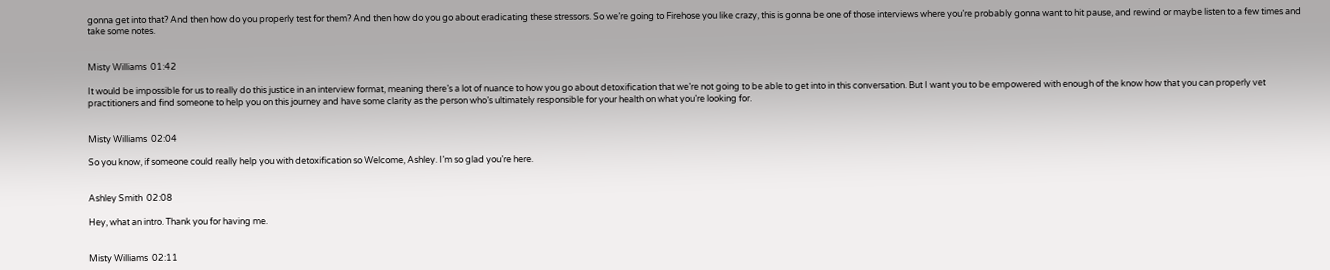gonna get into that? And then how do you properly test for them? And then how do you go about eradicating these stressors. So we’re going to Firehose you like crazy, this is gonna be one of those interviews where you’re probably gonna want to hit pause, and rewind or maybe listen to a few times and take some notes.


Misty Williams  01:42

It would be impossible for us to really do this justice in an interview format, meaning there’s a lot of nuance to how you go about detoxification that we’re not going to be able to get into in this conversation. But I want you to be empowered with enough of the know how that you can properly vet practitioners and find someone to help you on this journey and have some clarity as the person who’s ultimately responsible for your health on what you’re looking for.


Misty Williams  02:04

So you know, if someone could really help you with detoxification so Welcome, Ashley. I’m so glad you’re here.


Ashley Smith  02:08

Hey, what an intro. Thank you for having me.


Misty Williams  02:11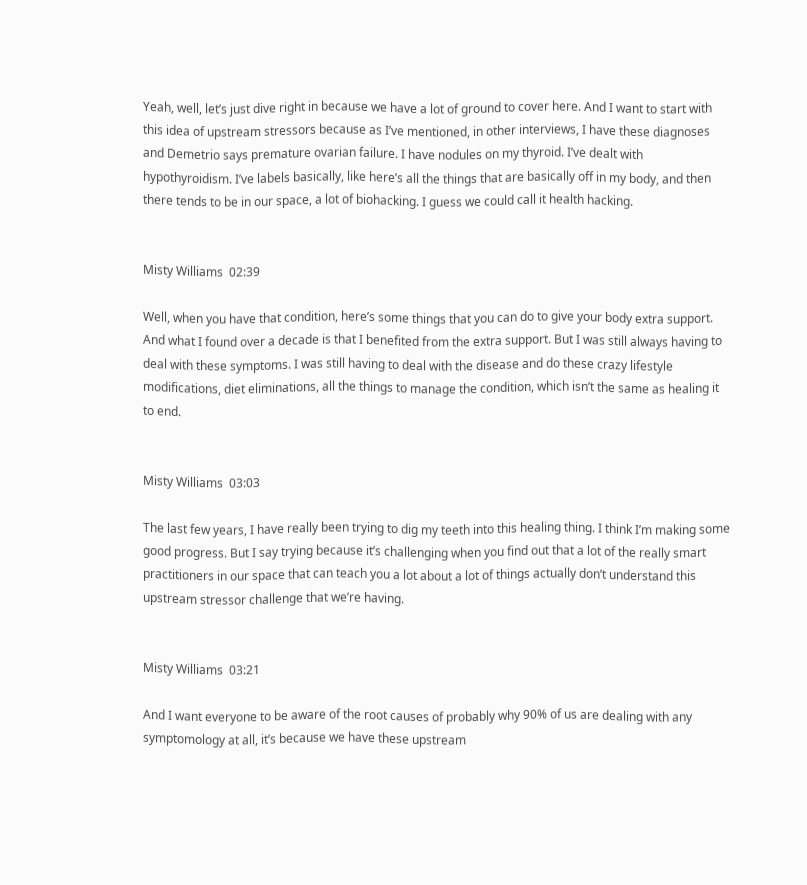Yeah, well, let’s just dive right in because we have a lot of ground to cover here. And I want to start with this idea of upstream stressors because as I’ve mentioned, in other interviews, I have these diagnoses and Demetrio says premature ovarian failure. I have nodules on my thyroid. I’ve dealt with hypothyroidism. I’ve labels basically, like here’s all the things that are basically off in my body, and then there tends to be in our space, a lot of biohacking. I guess we could call it health hacking.


Misty Williams  02:39

Well, when you have that condition, here’s some things that you can do to give your body extra support. And what I found over a decade is that I benefited from the extra support. But I was still always having to deal with these symptoms. I was still having to deal with the disease and do these crazy lifestyle modifications, diet eliminations, all the things to manage the condition, which isn’t the same as healing it to end.


Misty Williams  03:03

The last few years, I have really been trying to dig my teeth into this healing thing. I think I’m making some good progress. But I say trying because it’s challenging when you find out that a lot of the really smart practitioners in our space that can teach you a lot about a lot of things actually don’t understand this upstream stressor challenge that we’re having.


Misty Williams  03:21

And I want everyone to be aware of the root causes of probably why 90% of us are dealing with any symptomology at all, it’s because we have these upstream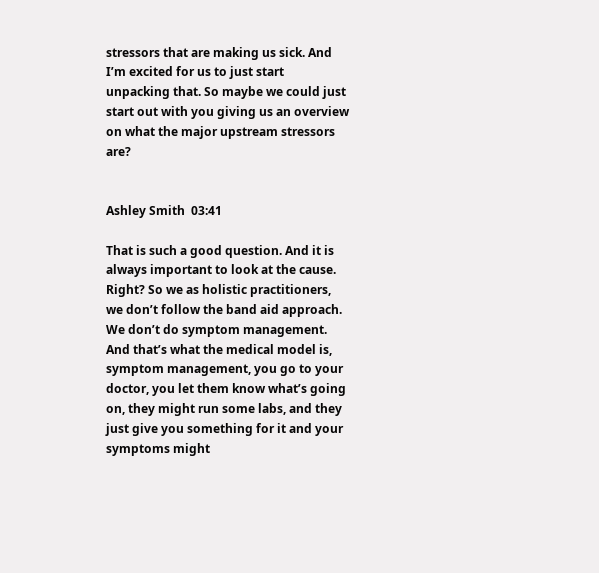stressors that are making us sick. And I’m excited for us to just start unpacking that. So maybe we could just start out with you giving us an overview on what the major upstream stressors are?


Ashley Smith  03:41

That is such a good question. And it is always important to look at the cause. Right? So we as holistic practitioners, we don’t follow the band aid approach. We don’t do symptom management. And that’s what the medical model is, symptom management, you go to your doctor, you let them know what’s going on, they might run some labs, and they just give you something for it and your symptoms might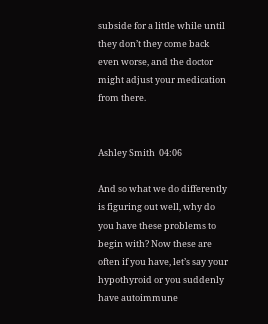subside for a little while until they don’t they come back even worse, and the doctor might adjust your medication from there.


Ashley Smith  04:06

And so what we do differently is figuring out well, why do you have these problems to begin with? Now these are often if you have, let’s say your hypothyroid or you suddenly have autoimmune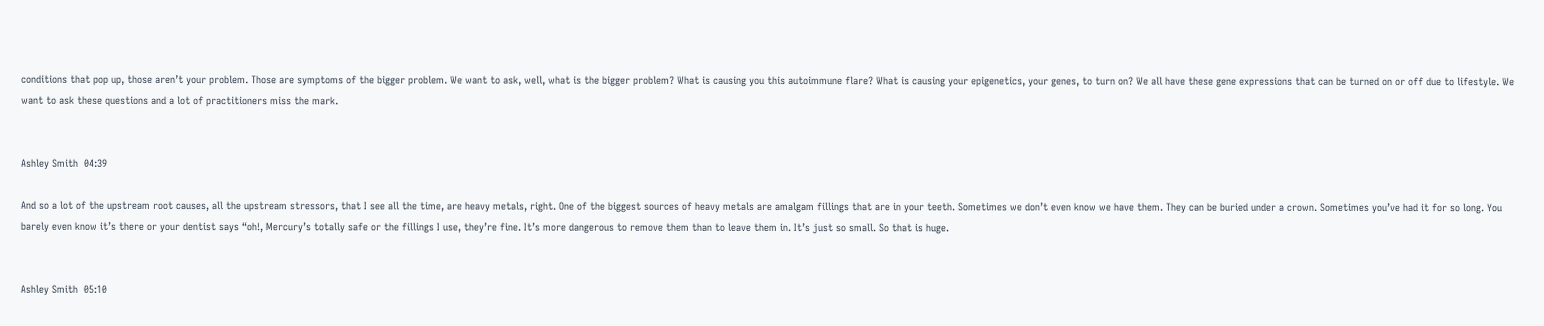conditions that pop up, those aren’t your problem. Those are symptoms of the bigger problem. We want to ask, well, what is the bigger problem? What is causing you this autoimmune flare? What is causing your epigenetics, your genes, to turn on? We all have these gene expressions that can be turned on or off due to lifestyle. We want to ask these questions and a lot of practitioners miss the mark.


Ashley Smith  04:39

And so a lot of the upstream root causes, all the upstream stressors, that I see all the time, are heavy metals, right. One of the biggest sources of heavy metals are amalgam fillings that are in your teeth. Sometimes we don’t even know we have them. They can be buried under a crown. Sometimes you’ve had it for so long. You barely even know it’s there or your dentist says “oh!, Mercury’s totally safe or the fillings I use, they’re fine. It’s more dangerous to remove them than to leave them in. It’s just so small. So that is huge.


Ashley Smith  05:10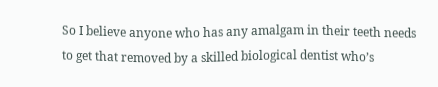So I believe anyone who has any amalgam in their teeth needs to get that removed by a skilled biological dentist who’s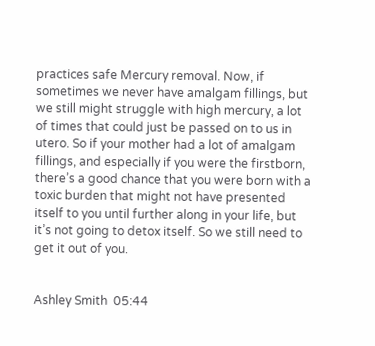practices safe Mercury removal. Now, if sometimes we never have amalgam fillings, but we still might struggle with high mercury, a lot of times that could just be passed on to us in utero. So if your mother had a lot of amalgam fillings, and especially if you were the firstborn, there’s a good chance that you were born with a toxic burden that might not have presented itself to you until further along in your life, but it’s not going to detox itself. So we still need to get it out of you.


Ashley Smith  05:44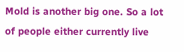Mold is another big one. So a lot of people either currently live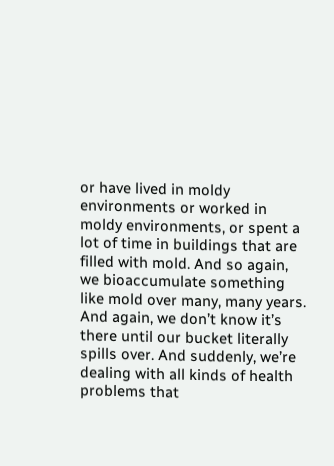or have lived in moldy environments or worked in moldy environments, or spent a lot of time in buildings that are filled with mold. And so again, we bioaccumulate something like mold over many, many years. And again, we don’t know it’s there until our bucket literally spills over. And suddenly, we’re dealing with all kinds of health problems that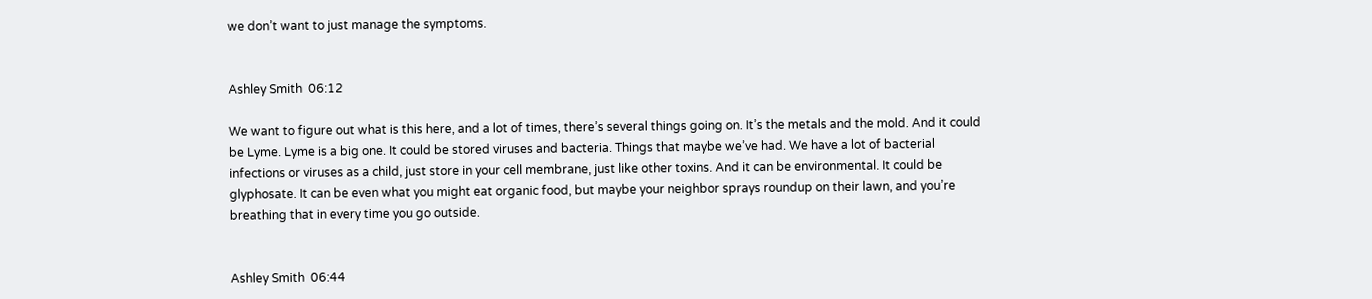we don’t want to just manage the symptoms.


Ashley Smith  06:12

We want to figure out what is this here, and a lot of times, there’s several things going on. It’s the metals and the mold. And it could be Lyme. Lyme is a big one. It could be stored viruses and bacteria. Things that maybe we’ve had. We have a lot of bacterial infections or viruses as a child, just store in your cell membrane, just like other toxins. And it can be environmental. It could be glyphosate. It can be even what you might eat organic food, but maybe your neighbor sprays roundup on their lawn, and you’re breathing that in every time you go outside.


Ashley Smith  06:44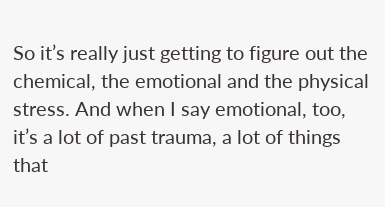So it’s really just getting to figure out the chemical, the emotional and the physical stress. And when I say emotional, too, it’s a lot of past trauma, a lot of things that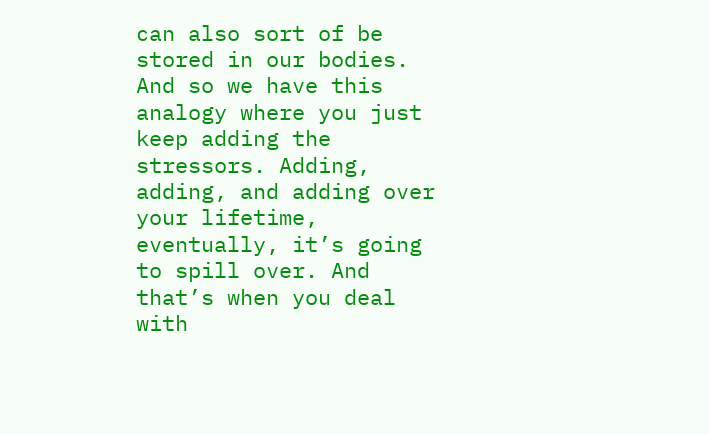can also sort of be stored in our bodies. And so we have this analogy where you just keep adding the stressors. Adding, adding, and adding over your lifetime, eventually, it’s going to spill over. And that’s when you deal with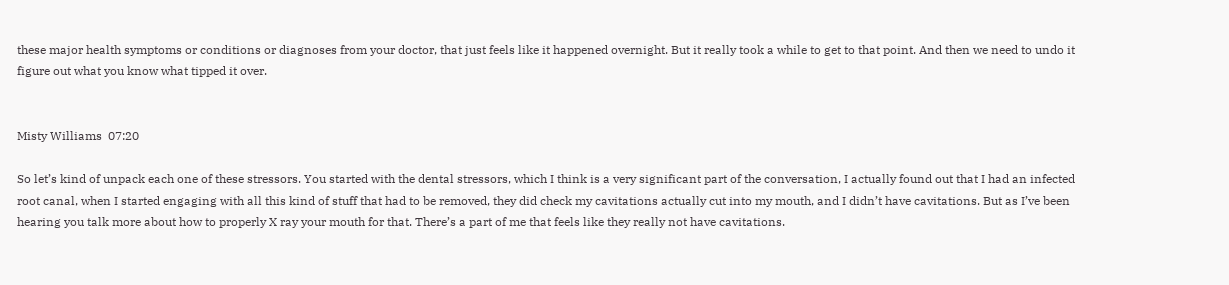these major health symptoms or conditions or diagnoses from your doctor, that just feels like it happened overnight. But it really took a while to get to that point. And then we need to undo it figure out what you know what tipped it over.


Misty Williams  07:20

So let’s kind of unpack each one of these stressors. You started with the dental stressors, which I think is a very significant part of the conversation, I actually found out that I had an infected root canal, when I started engaging with all this kind of stuff that had to be removed, they did check my cavitations actually cut into my mouth, and I didn’t have cavitations. But as I’ve been hearing you talk more about how to properly X ray your mouth for that. There’s a part of me that feels like they really not have cavitations.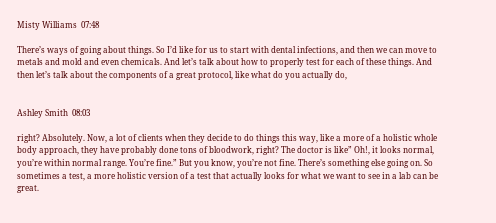Misty Williams  07:48

There’s ways of going about things. So I’d like for us to start with dental infections, and then we can move to metals and mold and even chemicals. And let’s talk about how to properly test for each of these things. And then let’s talk about the components of a great protocol, like what do you actually do,


Ashley Smith  08:03

right? Absolutely. Now, a lot of clients when they decide to do things this way, like a more of a holistic whole body approach, they have probably done tons of bloodwork, right? The doctor is like” Oh!, it looks normal, you’re within normal range. You’re fine.” But you know, you’re not fine. There’s something else going on. So sometimes a test, a more holistic version of a test that actually looks for what we want to see in a lab can be great.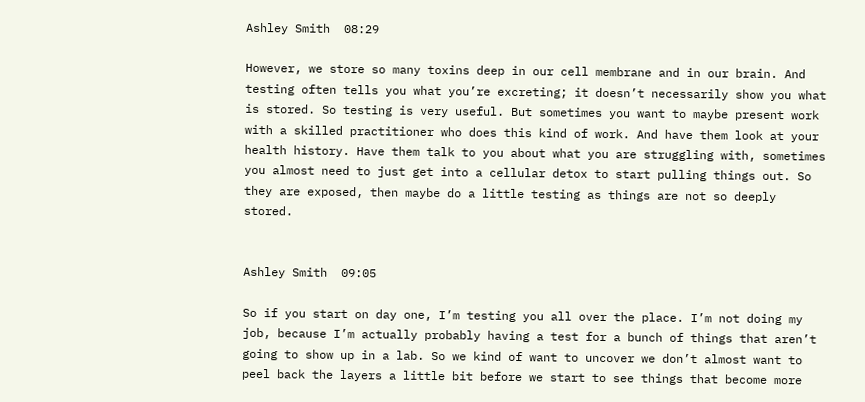Ashley Smith  08:29

However, we store so many toxins deep in our cell membrane and in our brain. And testing often tells you what you’re excreting; it doesn’t necessarily show you what is stored. So testing is very useful. But sometimes you want to maybe present work with a skilled practitioner who does this kind of work. And have them look at your health history. Have them talk to you about what you are struggling with, sometimes you almost need to just get into a cellular detox to start pulling things out. So they are exposed, then maybe do a little testing as things are not so deeply stored.


Ashley Smith  09:05

So if you start on day one, I’m testing you all over the place. I’m not doing my job, because I’m actually probably having a test for a bunch of things that aren’t going to show up in a lab. So we kind of want to uncover we don’t almost want to peel back the layers a little bit before we start to see things that become more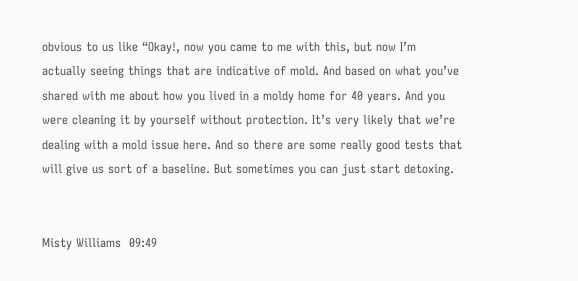obvious to us like “Okay!, now you came to me with this, but now I’m actually seeing things that are indicative of mold. And based on what you’ve shared with me about how you lived in a moldy home for 40 years. And you were cleaning it by yourself without protection. It’s very likely that we’re dealing with a mold issue here. And so there are some really good tests that will give us sort of a baseline. But sometimes you can just start detoxing.


Misty Williams  09:49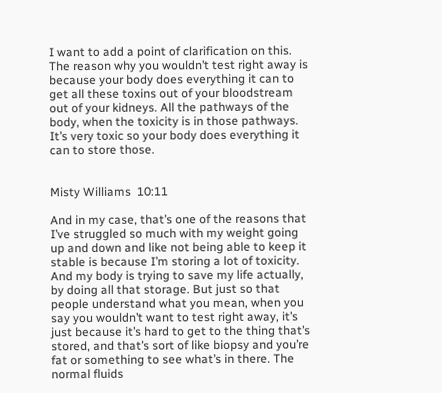I want to add a point of clarification on this. The reason why you wouldn’t test right away is because your body does everything it can to get all these toxins out of your bloodstream out of your kidneys. All the pathways of the body, when the toxicity is in those pathways. It’s very toxic so your body does everything it can to store those.


Misty Williams  10:11

And in my case, that’s one of the reasons that I’ve struggled so much with my weight going up and down and like not being able to keep it stable is because I’m storing a lot of toxicity. And my body is trying to save my life actually, by doing all that storage. But just so that people understand what you mean, when you say you wouldn’t want to test right away, it’s just because it’s hard to get to the thing that’s stored, and that’s sort of like biopsy and you’re fat or something to see what’s in there. The normal fluids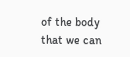of the body that we can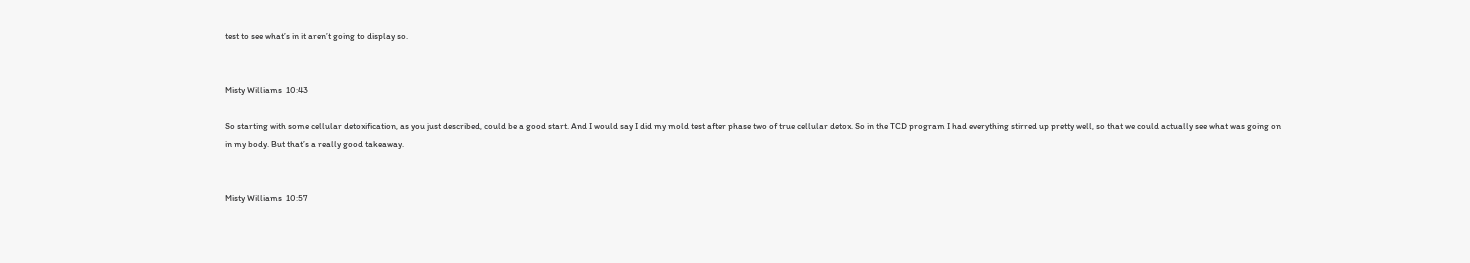test to see what’s in it aren’t going to display so.


Misty Williams  10:43

So starting with some cellular detoxification, as you just described, could be a good start. And I would say I did my mold test after phase two of true cellular detox. So in the TCD program I had everything stirred up pretty well, so that we could actually see what was going on in my body. But that’s a really good takeaway.


Misty Williams  10:57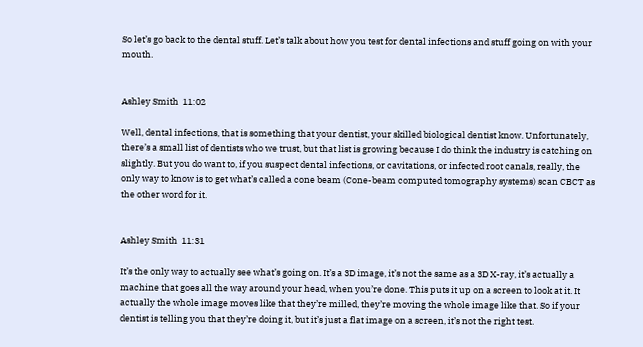So let’s go back to the dental stuff. Let’s talk about how you test for dental infections and stuff going on with your mouth.


Ashley Smith  11:02

Well, dental infections, that is something that your dentist, your skilled biological dentist know. Unfortunately, there’s a small list of dentists who we trust, but that list is growing because I do think the industry is catching on slightly. But you do want to, if you suspect dental infections, or cavitations, or infected root canals, really, the only way to know is to get what’s called a cone beam (Cone-beam computed tomography systems) scan CBCT as the other word for it.


Ashley Smith  11:31

It’s the only way to actually see what’s going on. It’s a 3D image, it’s not the same as a 3D X-ray, it’s actually a machine that goes all the way around your head, when you’re done. This puts it up on a screen to look at it. It actually the whole image moves like that they’re milled, they’re moving the whole image like that. So if your dentist is telling you that they’re doing it, but it’s just a flat image on a screen, it’s not the right test.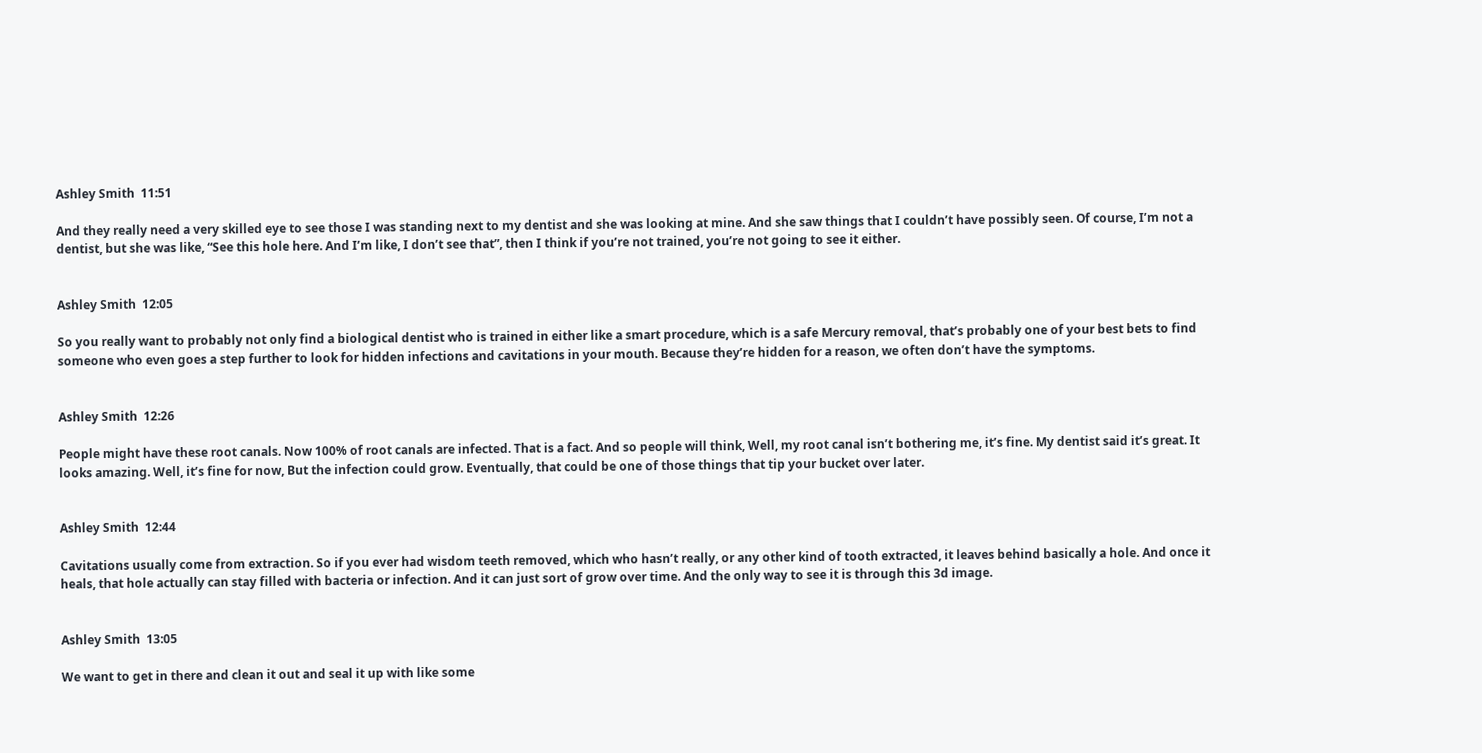Ashley Smith  11:51

And they really need a very skilled eye to see those I was standing next to my dentist and she was looking at mine. And she saw things that I couldn’t have possibly seen. Of course, I’m not a dentist, but she was like, “See this hole here. And I’m like, I don’t see that”, then I think if you’re not trained, you’re not going to see it either.


Ashley Smith  12:05

So you really want to probably not only find a biological dentist who is trained in either like a smart procedure, which is a safe Mercury removal, that’s probably one of your best bets to find someone who even goes a step further to look for hidden infections and cavitations in your mouth. Because they’re hidden for a reason, we often don’t have the symptoms.


Ashley Smith  12:26

People might have these root canals. Now 100% of root canals are infected. That is a fact. And so people will think, Well, my root canal isn’t bothering me, it’s fine. My dentist said it’s great. It looks amazing. Well, it’s fine for now, But the infection could grow. Eventually, that could be one of those things that tip your bucket over later.


Ashley Smith  12:44

Cavitations usually come from extraction. So if you ever had wisdom teeth removed, which who hasn’t really, or any other kind of tooth extracted, it leaves behind basically a hole. And once it heals, that hole actually can stay filled with bacteria or infection. And it can just sort of grow over time. And the only way to see it is through this 3d image.


Ashley Smith  13:05

We want to get in there and clean it out and seal it up with like some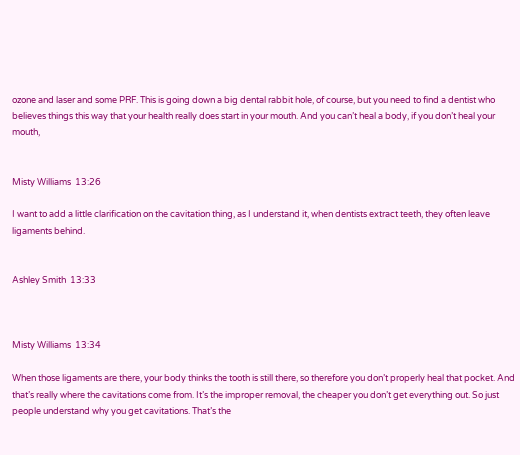ozone and laser and some PRF. This is going down a big dental rabbit hole, of course, but you need to find a dentist who believes things this way that your health really does start in your mouth. And you can’t heal a body, if you don’t heal your mouth,


Misty Williams  13:26

I want to add a little clarification on the cavitation thing, as I understand it, when dentists extract teeth, they often leave ligaments behind.


Ashley Smith  13:33



Misty Williams  13:34

When those ligaments are there, your body thinks the tooth is still there, so therefore you don’t properly heal that pocket. And that’s really where the cavitations come from. It’s the improper removal, the cheaper you don’t get everything out. So just people understand why you get cavitations. That’s the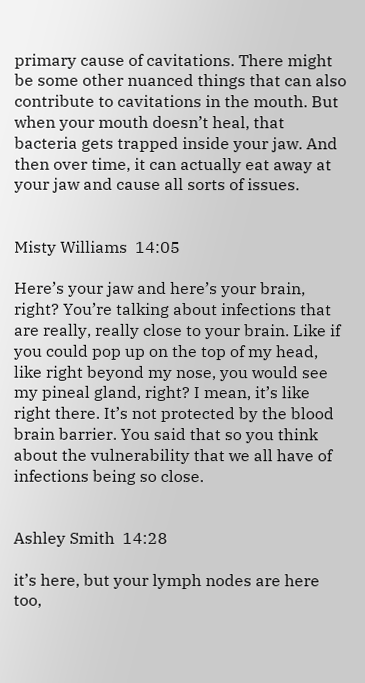primary cause of cavitations. There might be some other nuanced things that can also contribute to cavitations in the mouth. But when your mouth doesn’t heal, that bacteria gets trapped inside your jaw. And then over time, it can actually eat away at your jaw and cause all sorts of issues.


Misty Williams  14:05

Here’s your jaw and here’s your brain, right? You’re talking about infections that are really, really close to your brain. Like if you could pop up on the top of my head, like right beyond my nose, you would see my pineal gland, right? I mean, it’s like right there. It’s not protected by the blood brain barrier. You said that so you think about the vulnerability that we all have of infections being so close.


Ashley Smith  14:28

it’s here, but your lymph nodes are here too,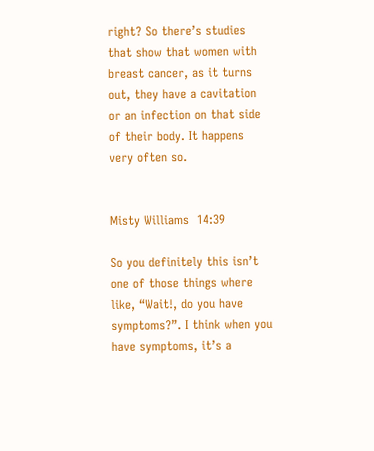right? So there’s studies that show that women with breast cancer, as it turns out, they have a cavitation or an infection on that side of their body. It happens very often so.


Misty Williams  14:39

So you definitely this isn’t one of those things where like, “Wait!, do you have symptoms?”. I think when you have symptoms, it’s a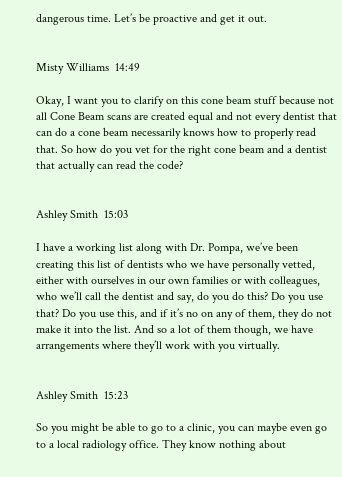dangerous time. Let’s be proactive and get it out.


Misty Williams  14:49

Okay, I want you to clarify on this cone beam stuff because not all Cone Beam scans are created equal and not every dentist that can do a cone beam necessarily knows how to properly read that. So how do you vet for the right cone beam and a dentist that actually can read the code?


Ashley Smith  15:03

I have a working list along with Dr. Pompa, we’ve been creating this list of dentists who we have personally vetted, either with ourselves in our own families or with colleagues, who we’ll call the dentist and say, do you do this? Do you use that? Do you use this, and if it’s no on any of them, they do not make it into the list. And so a lot of them though, we have arrangements where they’ll work with you virtually.


Ashley Smith  15:23

So you might be able to go to a clinic, you can maybe even go to a local radiology office. They know nothing about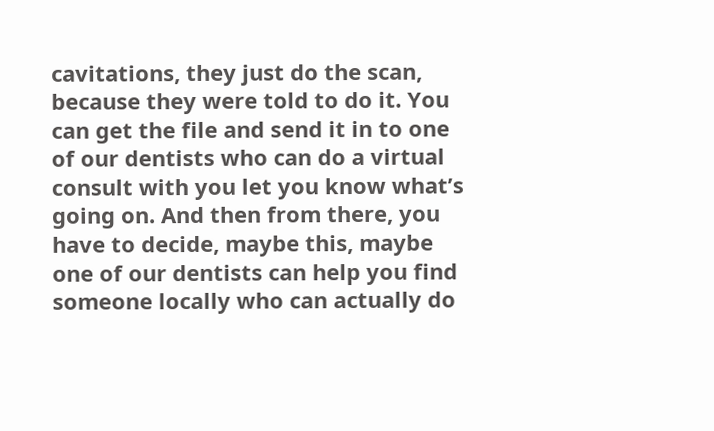cavitations, they just do the scan, because they were told to do it. You can get the file and send it in to one of our dentists who can do a virtual consult with you let you know what’s going on. And then from there, you have to decide, maybe this, maybe one of our dentists can help you find someone locally who can actually do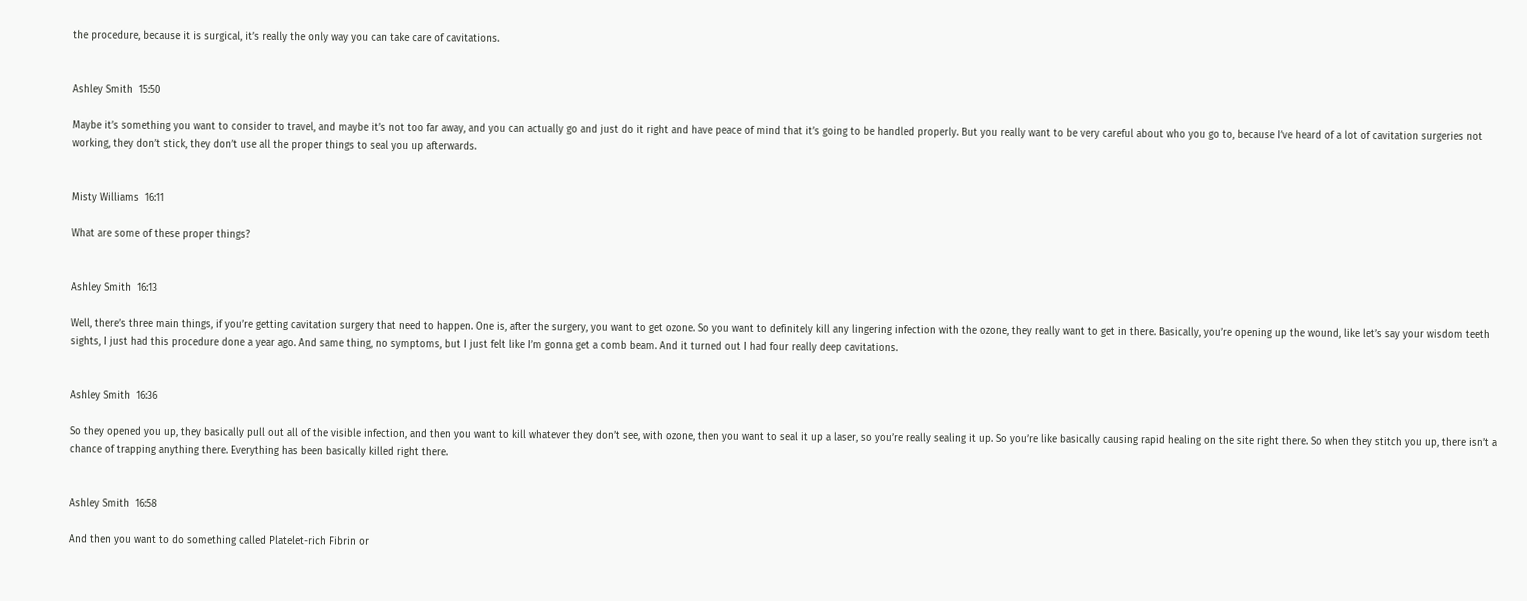the procedure, because it is surgical, it’s really the only way you can take care of cavitations.


Ashley Smith  15:50

Maybe it’s something you want to consider to travel, and maybe it’s not too far away, and you can actually go and just do it right and have peace of mind that it’s going to be handled properly. But you really want to be very careful about who you go to, because I’ve heard of a lot of cavitation surgeries not working, they don’t stick, they don’t use all the proper things to seal you up afterwards.


Misty Williams  16:11

What are some of these proper things?


Ashley Smith  16:13

Well, there’s three main things, if you’re getting cavitation surgery that need to happen. One is, after the surgery, you want to get ozone. So you want to definitely kill any lingering infection with the ozone, they really want to get in there. Basically, you’re opening up the wound, like let’s say your wisdom teeth sights, I just had this procedure done a year ago. And same thing, no symptoms, but I just felt like I’m gonna get a comb beam. And it turned out I had four really deep cavitations.


Ashley Smith  16:36

So they opened you up, they basically pull out all of the visible infection, and then you want to kill whatever they don’t see, with ozone, then you want to seal it up a laser, so you’re really sealing it up. So you’re like basically causing rapid healing on the site right there. So when they stitch you up, there isn’t a chance of trapping anything there. Everything has been basically killed right there.


Ashley Smith  16:58

And then you want to do something called Platelet-rich Fibrin or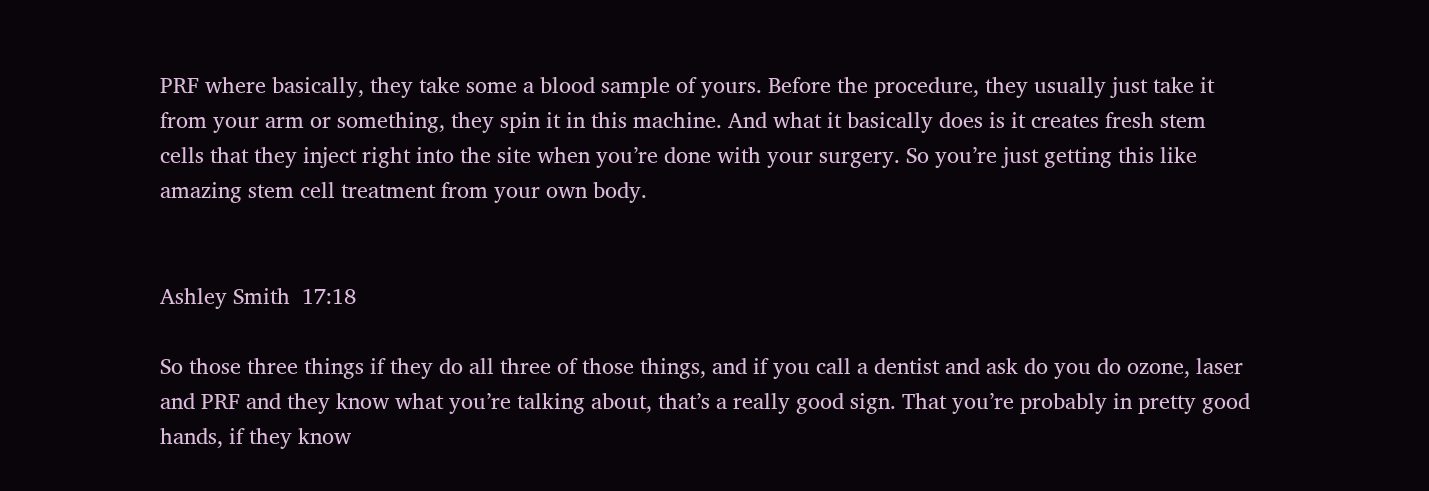PRF where basically, they take some a blood sample of yours. Before the procedure, they usually just take it from your arm or something, they spin it in this machine. And what it basically does is it creates fresh stem cells that they inject right into the site when you’re done with your surgery. So you’re just getting this like amazing stem cell treatment from your own body.


Ashley Smith  17:18

So those three things if they do all three of those things, and if you call a dentist and ask do you do ozone, laser and PRF and they know what you’re talking about, that’s a really good sign. That you’re probably in pretty good hands, if they know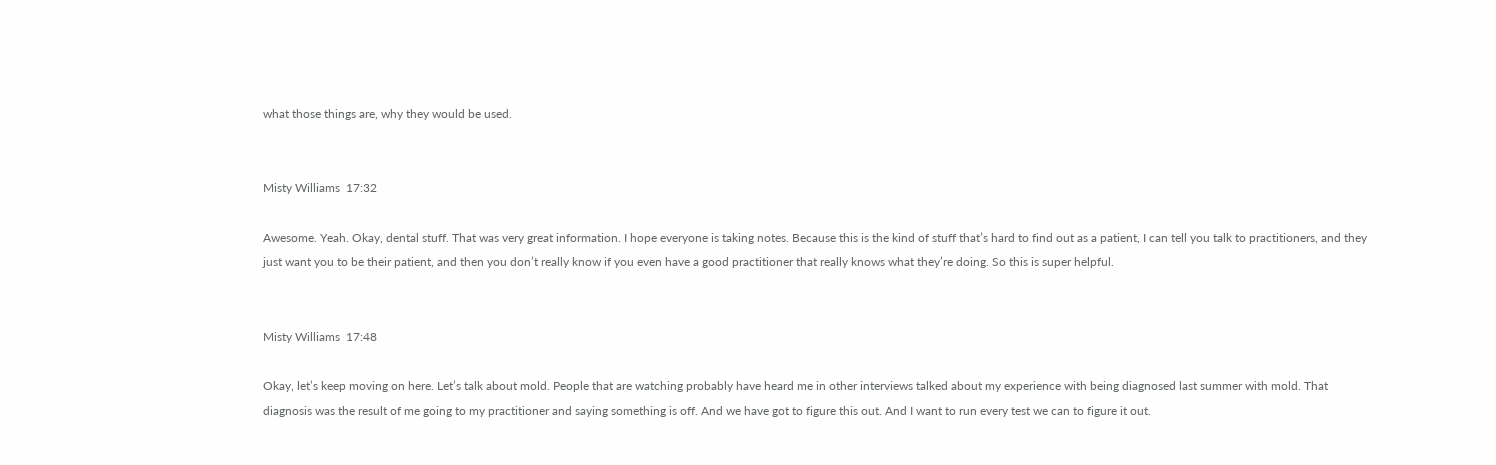what those things are, why they would be used.


Misty Williams  17:32

Awesome. Yeah. Okay, dental stuff. That was very great information. I hope everyone is taking notes. Because this is the kind of stuff that’s hard to find out as a patient, I can tell you talk to practitioners, and they just want you to be their patient, and then you don’t really know if you even have a good practitioner that really knows what they’re doing. So this is super helpful.


Misty Williams  17:48

Okay, let’s keep moving on here. Let’s talk about mold. People that are watching probably have heard me in other interviews talked about my experience with being diagnosed last summer with mold. That diagnosis was the result of me going to my practitioner and saying something is off. And we have got to figure this out. And I want to run every test we can to figure it out.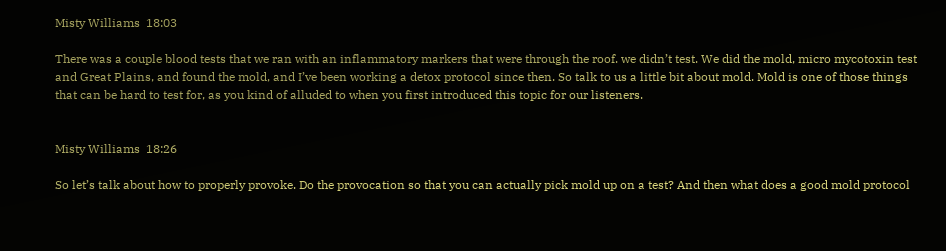Misty Williams  18:03

There was a couple blood tests that we ran with an inflammatory markers that were through the roof. we didn’t test. We did the mold, micro mycotoxin test and Great Plains, and found the mold, and I’ve been working a detox protocol since then. So talk to us a little bit about mold. Mold is one of those things that can be hard to test for, as you kind of alluded to when you first introduced this topic for our listeners.


Misty Williams  18:26

So let’s talk about how to properly provoke. Do the provocation so that you can actually pick mold up on a test? And then what does a good mold protocol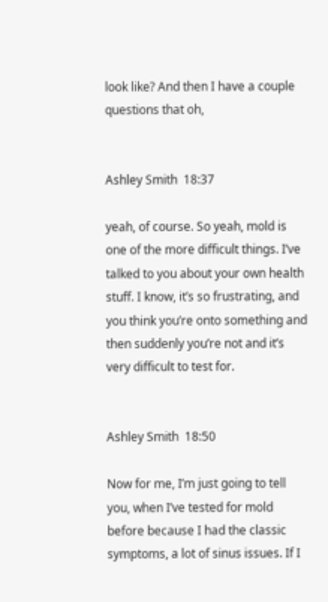look like? And then I have a couple questions that oh,


Ashley Smith  18:37

yeah, of course. So yeah, mold is one of the more difficult things. I’ve talked to you about your own health stuff. I know, it’s so frustrating, and you think you’re onto something and then suddenly you’re not and it’s very difficult to test for.


Ashley Smith  18:50

Now for me, I’m just going to tell you, when I’ve tested for mold before because I had the classic symptoms, a lot of sinus issues. If I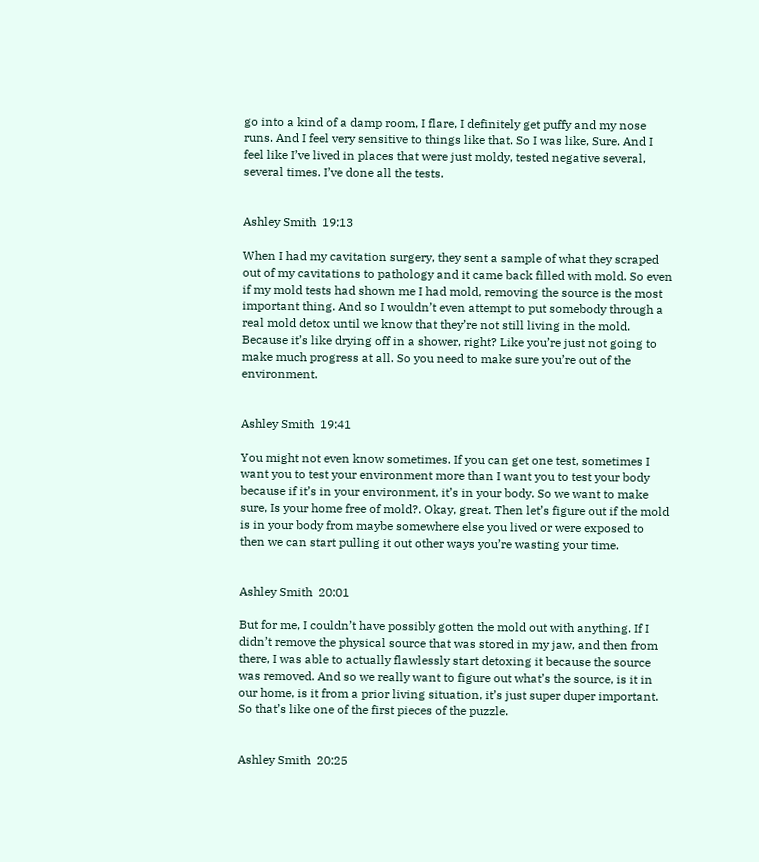go into a kind of a damp room, I flare, I definitely get puffy and my nose runs. And I feel very sensitive to things like that. So I was like, Sure. And I feel like I’ve lived in places that were just moldy, tested negative several, several times. I’ve done all the tests.


Ashley Smith  19:13

When I had my cavitation surgery, they sent a sample of what they scraped out of my cavitations to pathology and it came back filled with mold. So even if my mold tests had shown me I had mold, removing the source is the most important thing. And so I wouldn’t even attempt to put somebody through a real mold detox until we know that they’re not still living in the mold. Because it’s like drying off in a shower, right? Like you’re just not going to make much progress at all. So you need to make sure you’re out of the environment.


Ashley Smith  19:41

You might not even know sometimes. If you can get one test, sometimes I want you to test your environment more than I want you to test your body because if it’s in your environment, it’s in your body. So we want to make sure, Is your home free of mold?. Okay, great. Then let’s figure out if the mold is in your body from maybe somewhere else you lived or were exposed to then we can start pulling it out other ways you’re wasting your time.


Ashley Smith  20:01

But for me, I couldn’t have possibly gotten the mold out with anything. If I didn’t remove the physical source that was stored in my jaw, and then from there, I was able to actually flawlessly start detoxing it because the source was removed. And so we really want to figure out what’s the source, is it in our home, is it from a prior living situation, it’s just super duper important. So that’s like one of the first pieces of the puzzle.


Ashley Smith  20:25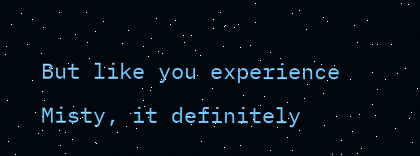But like you experience Misty, it definitely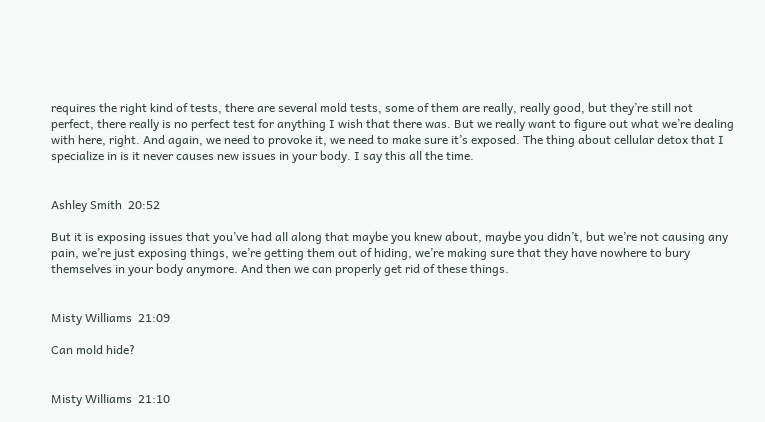requires the right kind of tests, there are several mold tests, some of them are really, really good, but they’re still not perfect, there really is no perfect test for anything I wish that there was. But we really want to figure out what we’re dealing with here, right. And again, we need to provoke it, we need to make sure it’s exposed. The thing about cellular detox that I specialize in is it never causes new issues in your body. I say this all the time.


Ashley Smith  20:52

But it is exposing issues that you’ve had all along that maybe you knew about, maybe you didn’t, but we’re not causing any pain, we’re just exposing things, we’re getting them out of hiding, we’re making sure that they have nowhere to bury themselves in your body anymore. And then we can properly get rid of these things.


Misty Williams  21:09

Can mold hide?


Misty Williams  21:10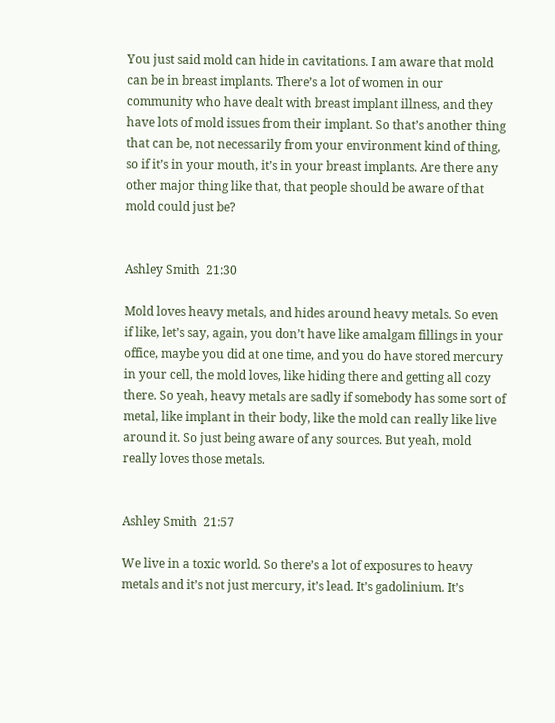You just said mold can hide in cavitations. I am aware that mold can be in breast implants. There’s a lot of women in our community who have dealt with breast implant illness, and they have lots of mold issues from their implant. So that’s another thing that can be, not necessarily from your environment kind of thing, so if it’s in your mouth, it’s in your breast implants. Are there any other major thing like that, that people should be aware of that mold could just be?


Ashley Smith  21:30

Mold loves heavy metals, and hides around heavy metals. So even if like, let’s say, again, you don’t have like amalgam fillings in your office, maybe you did at one time, and you do have stored mercury in your cell, the mold loves, like hiding there and getting all cozy there. So yeah, heavy metals are sadly if somebody has some sort of metal, like implant in their body, like the mold can really like live around it. So just being aware of any sources. But yeah, mold really loves those metals.


Ashley Smith  21:57

We live in a toxic world. So there’s a lot of exposures to heavy metals and it’s not just mercury, it’s lead. It’s gadolinium. It’s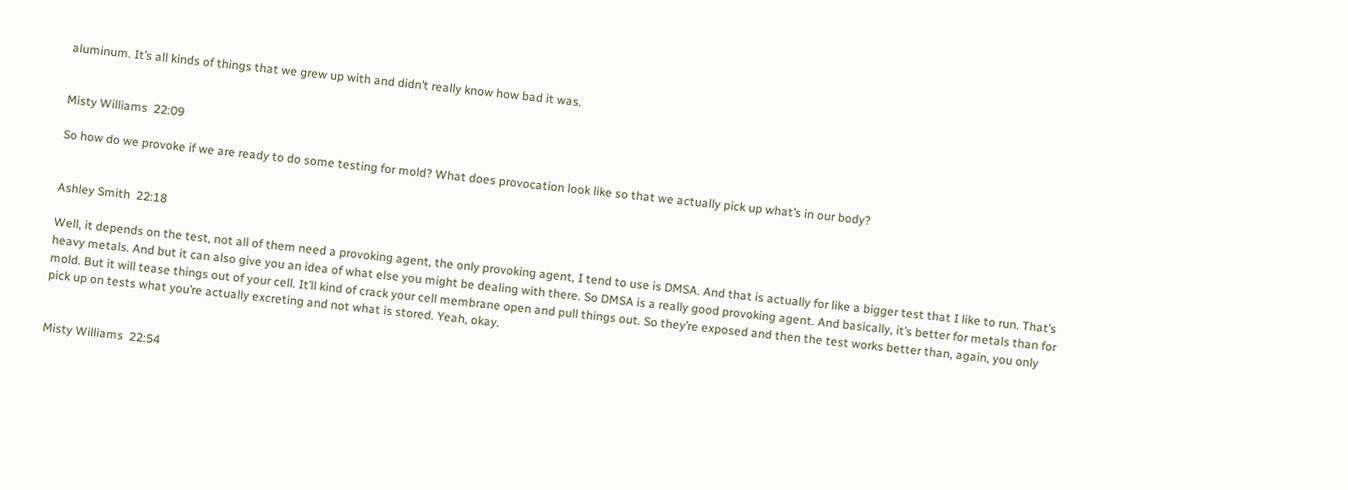aluminum. It’s all kinds of things that we grew up with and didn’t really know how bad it was.


Misty Williams  22:09

So how do we provoke if we are ready to do some testing for mold? What does provocation look like so that we actually pick up what’s in our body?


Ashley Smith  22:18

Well, it depends on the test, not all of them need a provoking agent, the only provoking agent, I tend to use is DMSA. And that is actually for like a bigger test that I like to run. That’s heavy metals. And but it can also give you an idea of what else you might be dealing with there. So DMSA is a really good provoking agent. And basically, it’s better for metals than for mold. But it will tease things out of your cell. It’ll kind of crack your cell membrane open and pull things out. So they’re exposed and then the test works better than, again, you only pick up on tests what you’re actually excreting and not what is stored. Yeah, okay.


Misty Williams  22:54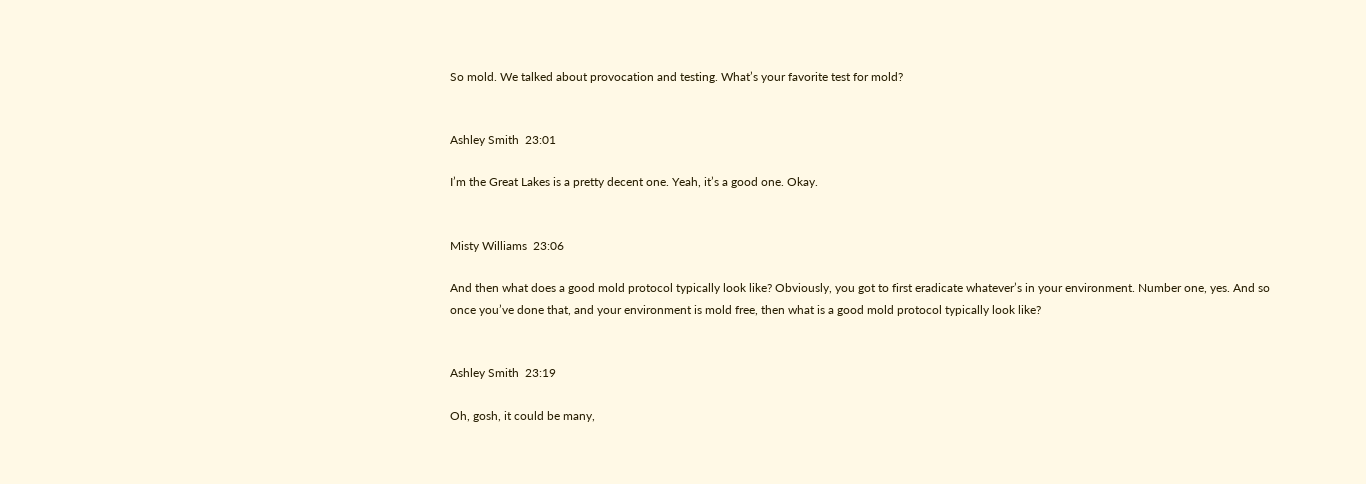So mold. We talked about provocation and testing. What’s your favorite test for mold?


Ashley Smith  23:01

I’m the Great Lakes is a pretty decent one. Yeah, it’s a good one. Okay.


Misty Williams  23:06

And then what does a good mold protocol typically look like? Obviously, you got to first eradicate whatever’s in your environment. Number one, yes. And so once you’ve done that, and your environment is mold free, then what is a good mold protocol typically look like?


Ashley Smith  23:19

Oh, gosh, it could be many,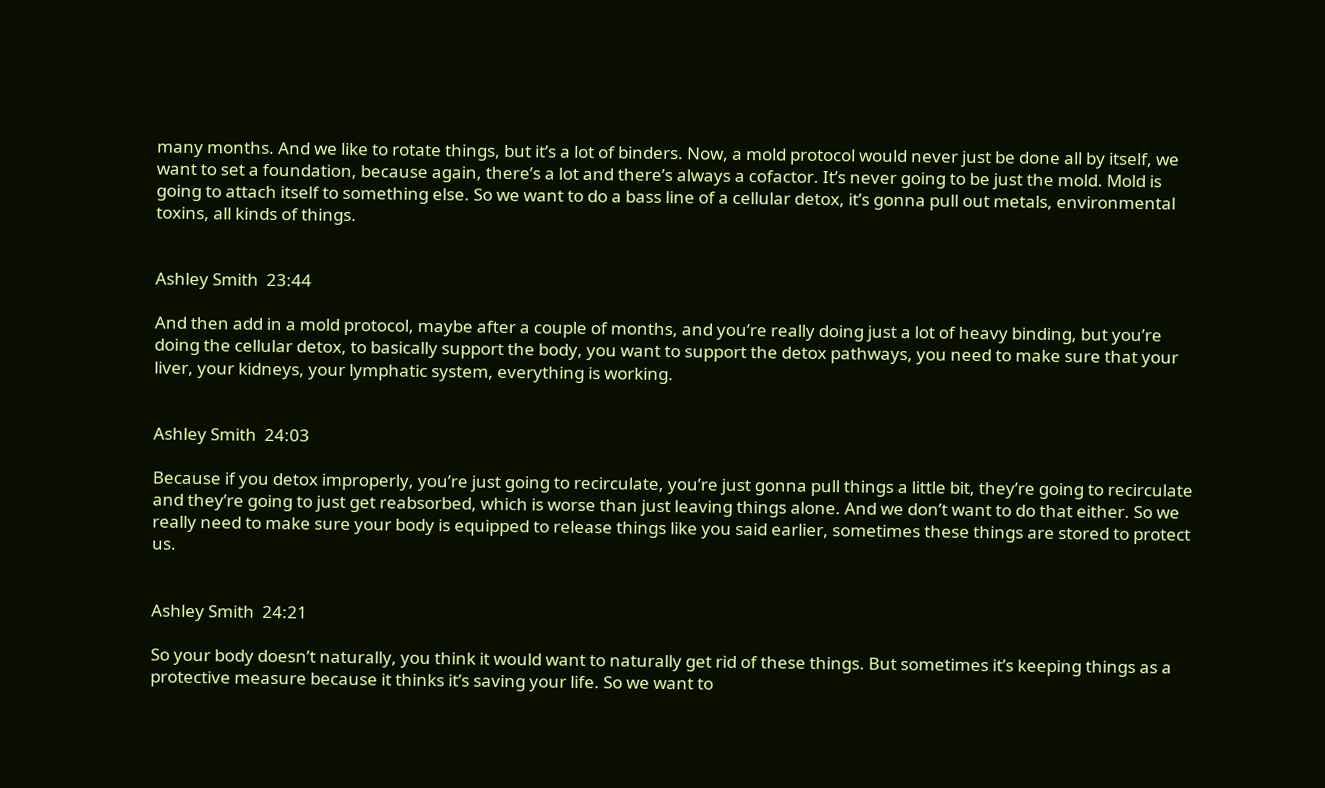many months. And we like to rotate things, but it’s a lot of binders. Now, a mold protocol would never just be done all by itself, we want to set a foundation, because again, there’s a lot and there’s always a cofactor. It’s never going to be just the mold. Mold is going to attach itself to something else. So we want to do a bass line of a cellular detox, it’s gonna pull out metals, environmental toxins, all kinds of things.


Ashley Smith  23:44

And then add in a mold protocol, maybe after a couple of months, and you’re really doing just a lot of heavy binding, but you’re doing the cellular detox, to basically support the body, you want to support the detox pathways, you need to make sure that your liver, your kidneys, your lymphatic system, everything is working.


Ashley Smith  24:03

Because if you detox improperly, you’re just going to recirculate, you’re just gonna pull things a little bit, they’re going to recirculate and they’re going to just get reabsorbed, which is worse than just leaving things alone. And we don’t want to do that either. So we really need to make sure your body is equipped to release things like you said earlier, sometimes these things are stored to protect us.


Ashley Smith  24:21

So your body doesn’t naturally, you think it would want to naturally get rid of these things. But sometimes it’s keeping things as a protective measure because it thinks it’s saving your life. So we want to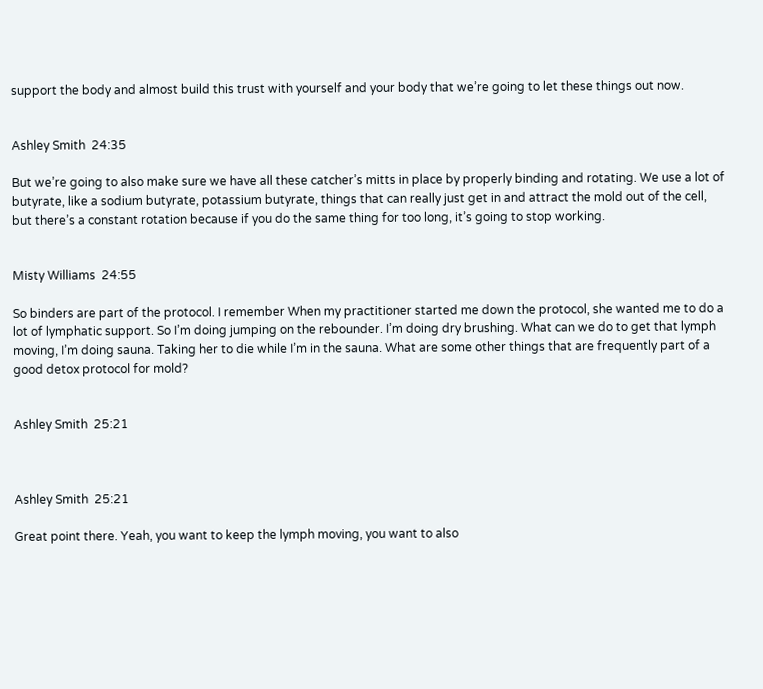support the body and almost build this trust with yourself and your body that we’re going to let these things out now.


Ashley Smith  24:35

But we’re going to also make sure we have all these catcher’s mitts in place by properly binding and rotating. We use a lot of butyrate, like a sodium butyrate, potassium butyrate, things that can really just get in and attract the mold out of the cell, but there’s a constant rotation because if you do the same thing for too long, it’s going to stop working.


Misty Williams  24:55

So binders are part of the protocol. I remember When my practitioner started me down the protocol, she wanted me to do a lot of lymphatic support. So I’m doing jumping on the rebounder. I’m doing dry brushing. What can we do to get that lymph moving, I’m doing sauna. Taking her to die while I’m in the sauna. What are some other things that are frequently part of a good detox protocol for mold?


Ashley Smith  25:21



Ashley Smith  25:21

Great point there. Yeah, you want to keep the lymph moving, you want to also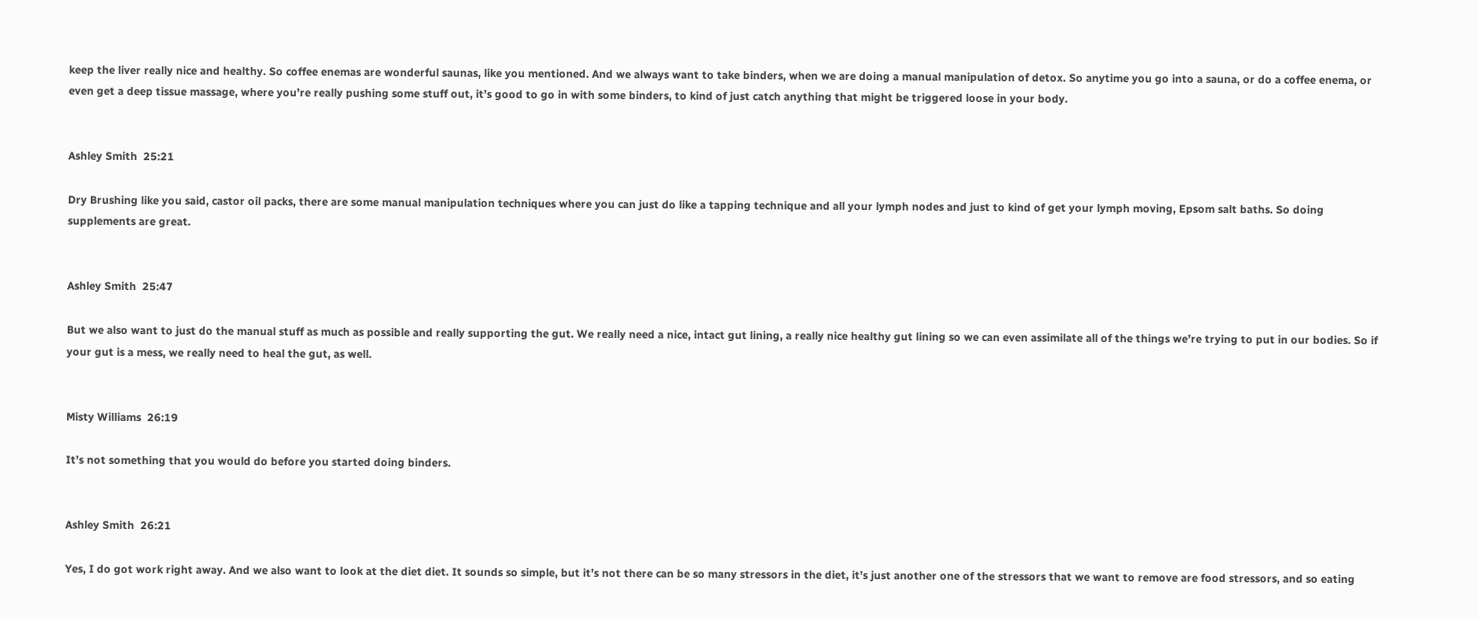keep the liver really nice and healthy. So coffee enemas are wonderful saunas, like you mentioned. And we always want to take binders, when we are doing a manual manipulation of detox. So anytime you go into a sauna, or do a coffee enema, or even get a deep tissue massage, where you’re really pushing some stuff out, it’s good to go in with some binders, to kind of just catch anything that might be triggered loose in your body.


Ashley Smith  25:21

Dry Brushing like you said, castor oil packs, there are some manual manipulation techniques where you can just do like a tapping technique and all your lymph nodes and just to kind of get your lymph moving, Epsom salt baths. So doing supplements are great.


Ashley Smith  25:47

But we also want to just do the manual stuff as much as possible and really supporting the gut. We really need a nice, intact gut lining, a really nice healthy gut lining so we can even assimilate all of the things we’re trying to put in our bodies. So if your gut is a mess, we really need to heal the gut, as well.


Misty Williams  26:19

It’s not something that you would do before you started doing binders.


Ashley Smith  26:21

Yes, I do got work right away. And we also want to look at the diet diet. It sounds so simple, but it’s not there can be so many stressors in the diet, it’s just another one of the stressors that we want to remove are food stressors, and so eating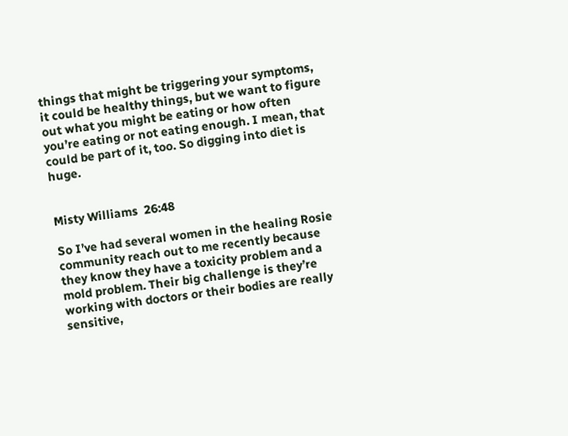things that might be triggering your symptoms, it could be healthy things, but we want to figure out what you might be eating or how often you’re eating or not eating enough. I mean, that could be part of it, too. So digging into diet is huge.


Misty Williams  26:48

So I’ve had several women in the healing Rosie community reach out to me recently because they know they have a toxicity problem and a mold problem. Their big challenge is they’re working with doctors or their bodies are really sensitive,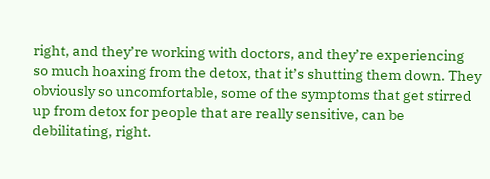right, and they’re working with doctors, and they’re experiencing so much hoaxing from the detox, that it’s shutting them down. They obviously so uncomfortable, some of the symptoms that get stirred up from detox for people that are really sensitive, can be debilitating, right.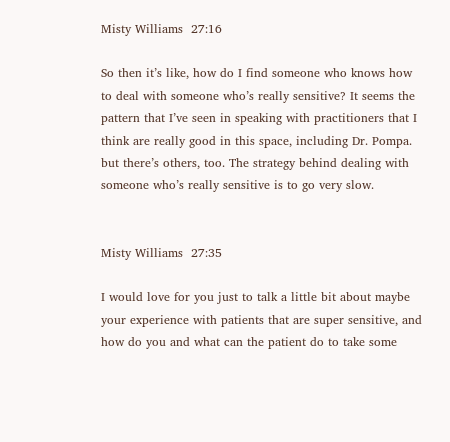Misty Williams  27:16

So then it’s like, how do I find someone who knows how to deal with someone who’s really sensitive? It seems the pattern that I’ve seen in speaking with practitioners that I think are really good in this space, including Dr. Pompa. but there’s others, too. The strategy behind dealing with someone who’s really sensitive is to go very slow.


Misty Williams  27:35

I would love for you just to talk a little bit about maybe your experience with patients that are super sensitive, and how do you and what can the patient do to take some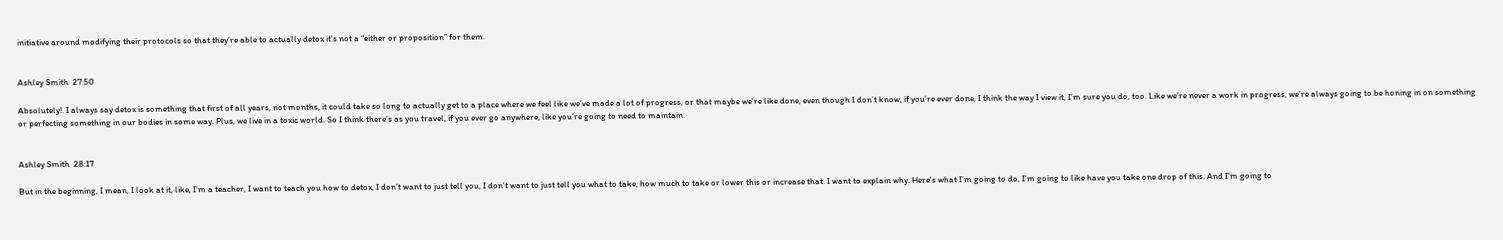initiative around modifying their protocols so that they’re able to actually detox it’s not a “either or proposition” for them.


Ashley Smith  27:50

Absolutely!. I always say detox is something that first of all years, not months, it could take so long to actually get to a place where we feel like we’ve made a lot of progress, or that maybe we’re like done, even though I don’t know, if you’re ever done, I think the way I view it, I’m sure you do, too. Like we’re never a work in progress, we’re always going to be honing in on something or perfecting something in our bodies in some way. Plus, we live in a toxic world. So I think there’s as you travel, if you ever go anywhere, like you’re going to need to maintain.


Ashley Smith  28:17

But in the beginning, I mean, I look at it, like, I’m a teacher, I want to teach you how to detox, I don’t want to just tell you, I don’t want to just tell you what to take, how much to take or lower this or increase that. I want to explain why. Here’s what I’m going to do, I’m going to like have you take one drop of this. And I’m going to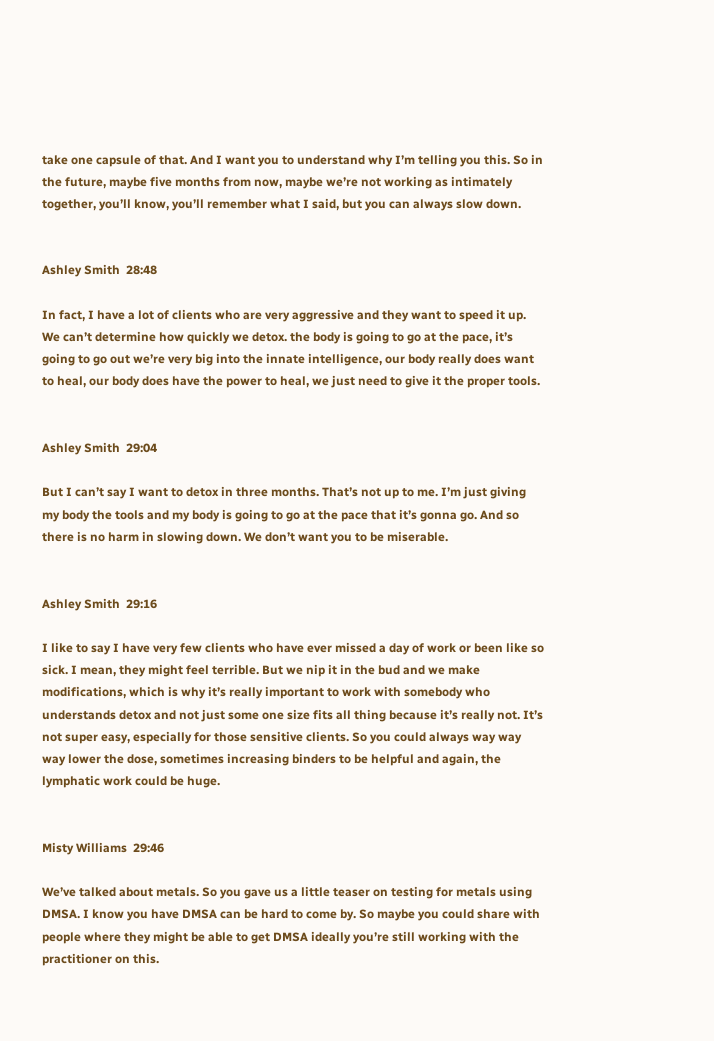take one capsule of that. And I want you to understand why I’m telling you this. So in the future, maybe five months from now, maybe we’re not working as intimately together, you’ll know, you’ll remember what I said, but you can always slow down.


Ashley Smith  28:48

In fact, I have a lot of clients who are very aggressive and they want to speed it up. We can’t determine how quickly we detox. the body is going to go at the pace, it’s going to go out we’re very big into the innate intelligence, our body really does want to heal, our body does have the power to heal, we just need to give it the proper tools.


Ashley Smith  29:04

But I can’t say I want to detox in three months. That’s not up to me. I’m just giving my body the tools and my body is going to go at the pace that it’s gonna go. And so there is no harm in slowing down. We don’t want you to be miserable.


Ashley Smith  29:16

I like to say I have very few clients who have ever missed a day of work or been like so sick. I mean, they might feel terrible. But we nip it in the bud and we make modifications, which is why it’s really important to work with somebody who understands detox and not just some one size fits all thing because it’s really not. It’s not super easy, especially for those sensitive clients. So you could always way way way lower the dose, sometimes increasing binders to be helpful and again, the lymphatic work could be huge.


Misty Williams  29:46

We’ve talked about metals. So you gave us a little teaser on testing for metals using DMSA. I know you have DMSA can be hard to come by. So maybe you could share with people where they might be able to get DMSA ideally you’re still working with the practitioner on this.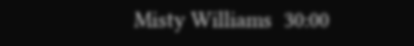Misty Williams  30:00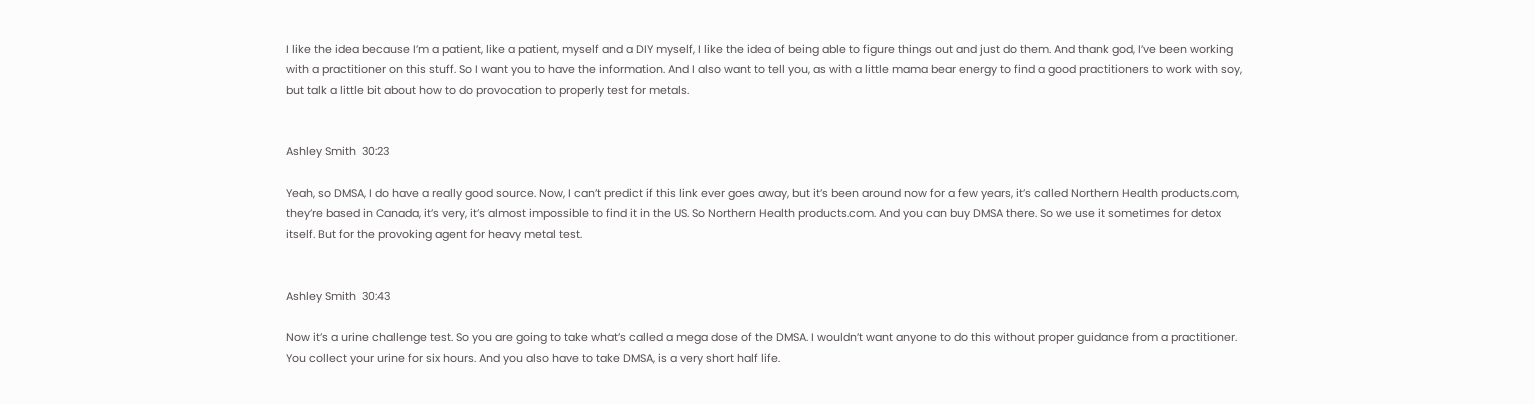I like the idea because I’m a patient, like a patient, myself and a DIY myself, I like the idea of being able to figure things out and just do them. And thank god, I’ve been working with a practitioner on this stuff. So I want you to have the information. And I also want to tell you, as with a little mama bear energy to find a good practitioners to work with soy, but talk a little bit about how to do provocation to properly test for metals.


Ashley Smith  30:23

Yeah, so DMSA, I do have a really good source. Now, I can’t predict if this link ever goes away, but it’s been around now for a few years, it’s called Northern Health products.com, they’re based in Canada, it’s very, it’s almost impossible to find it in the US. So Northern Health products.com. And you can buy DMSA there. So we use it sometimes for detox itself. But for the provoking agent for heavy metal test.


Ashley Smith  30:43

Now it’s a urine challenge test. So you are going to take what’s called a mega dose of the DMSA. I wouldn’t want anyone to do this without proper guidance from a practitioner. You collect your urine for six hours. And you also have to take DMSA, is a very short half life.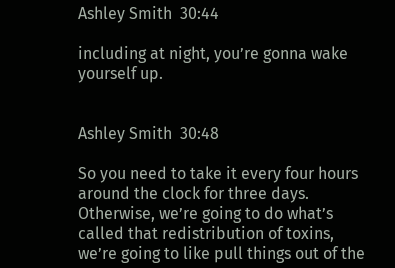Ashley Smith  30:44

including at night, you’re gonna wake yourself up.


Ashley Smith  30:48

So you need to take it every four hours around the clock for three days. Otherwise, we’re going to do what’s called that redistribution of toxins, we’re going to like pull things out of the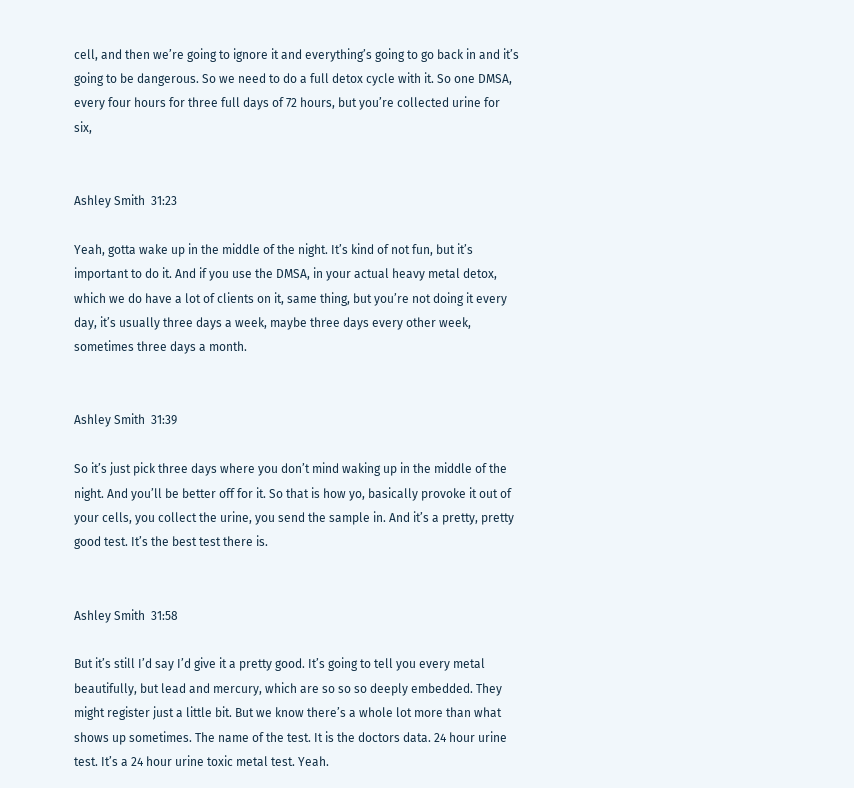cell, and then we’re going to ignore it and everything’s going to go back in and it’s going to be dangerous. So we need to do a full detox cycle with it. So one DMSA, every four hours for three full days of 72 hours, but you’re collected urine for six,


Ashley Smith  31:23

Yeah, gotta wake up in the middle of the night. It’s kind of not fun, but it’s important to do it. And if you use the DMSA, in your actual heavy metal detox, which we do have a lot of clients on it, same thing, but you’re not doing it every day, it’s usually three days a week, maybe three days every other week, sometimes three days a month.


Ashley Smith  31:39

So it’s just pick three days where you don’t mind waking up in the middle of the night. And you’ll be better off for it. So that is how yo, basically provoke it out of your cells, you collect the urine, you send the sample in. And it’s a pretty, pretty good test. It’s the best test there is.


Ashley Smith  31:58

But it’s still I’d say I’d give it a pretty good. It’s going to tell you every metal beautifully, but lead and mercury, which are so so so deeply embedded. They might register just a little bit. But we know there’s a whole lot more than what shows up sometimes. The name of the test. It is the doctors data. 24 hour urine test. It’s a 24 hour urine toxic metal test. Yeah.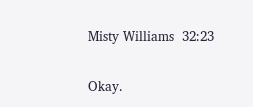Misty Williams  32:23

Okay.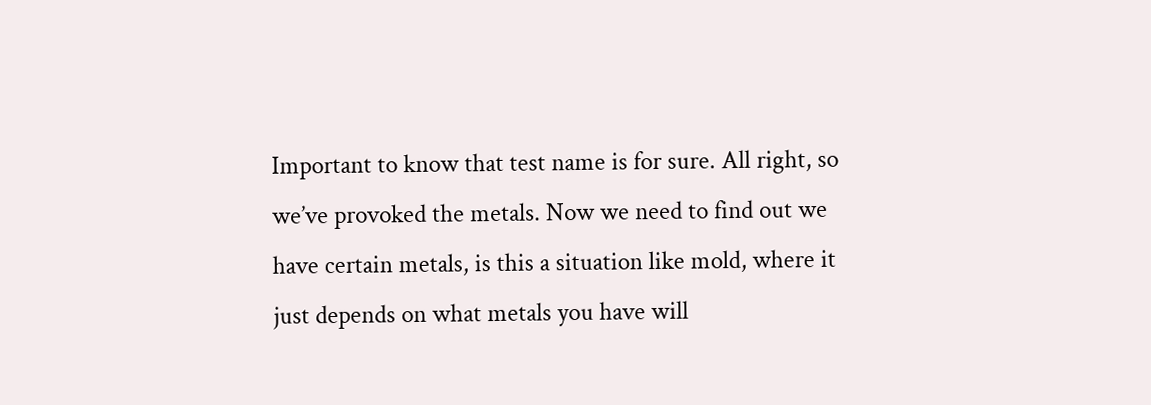Important to know that test name is for sure. All right, so we’ve provoked the metals. Now we need to find out we have certain metals, is this a situation like mold, where it just depends on what metals you have will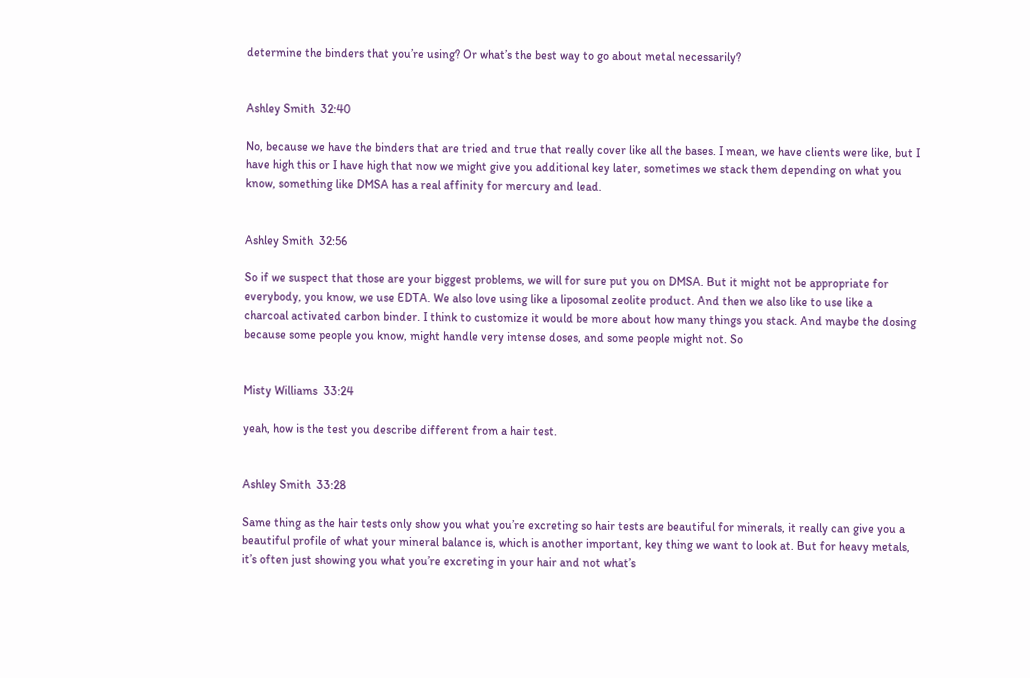determine the binders that you’re using? Or what’s the best way to go about metal necessarily?


Ashley Smith  32:40

No, because we have the binders that are tried and true that really cover like all the bases. I mean, we have clients were like, but I have high this or I have high that now we might give you additional key later, sometimes we stack them depending on what you know, something like DMSA has a real affinity for mercury and lead.


Ashley Smith  32:56

So if we suspect that those are your biggest problems, we will for sure put you on DMSA. But it might not be appropriate for everybody, you know, we use EDTA. We also love using like a liposomal zeolite product. And then we also like to use like a charcoal activated carbon binder. I think to customize it would be more about how many things you stack. And maybe the dosing because some people you know, might handle very intense doses, and some people might not. So


Misty Williams  33:24

yeah, how is the test you describe different from a hair test.


Ashley Smith  33:28

Same thing as the hair tests only show you what you’re excreting so hair tests are beautiful for minerals, it really can give you a beautiful profile of what your mineral balance is, which is another important, key thing we want to look at. But for heavy metals, it’s often just showing you what you’re excreting in your hair and not what’s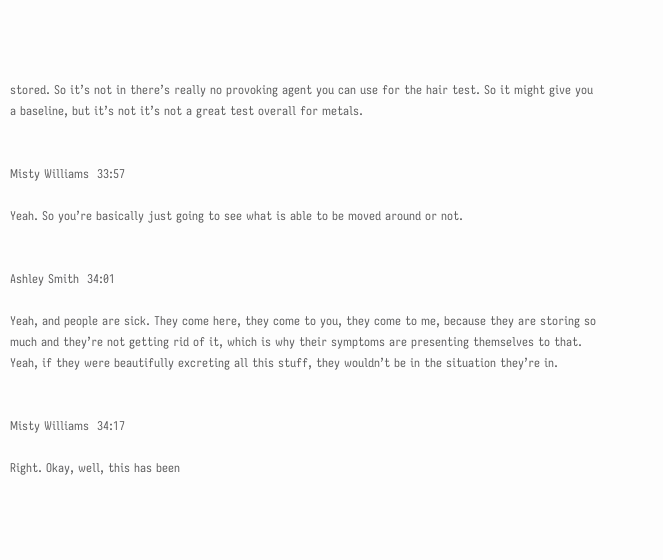stored. So it’s not in there’s really no provoking agent you can use for the hair test. So it might give you a baseline, but it’s not it’s not a great test overall for metals.


Misty Williams  33:57

Yeah. So you’re basically just going to see what is able to be moved around or not.


Ashley Smith  34:01

Yeah, and people are sick. They come here, they come to you, they come to me, because they are storing so much and they’re not getting rid of it, which is why their symptoms are presenting themselves to that. Yeah, if they were beautifully excreting all this stuff, they wouldn’t be in the situation they’re in.


Misty Williams  34:17

Right. Okay, well, this has been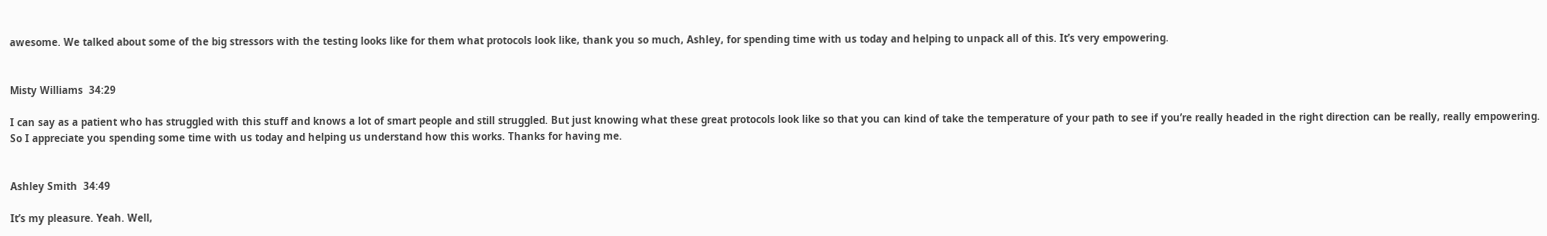awesome. We talked about some of the big stressors with the testing looks like for them what protocols look like, thank you so much, Ashley, for spending time with us today and helping to unpack all of this. It’s very empowering.


Misty Williams  34:29

I can say as a patient who has struggled with this stuff and knows a lot of smart people and still struggled. But just knowing what these great protocols look like so that you can kind of take the temperature of your path to see if you’re really headed in the right direction can be really, really empowering. So I appreciate you spending some time with us today and helping us understand how this works. Thanks for having me.


Ashley Smith  34:49

It’s my pleasure. Yeah. Well,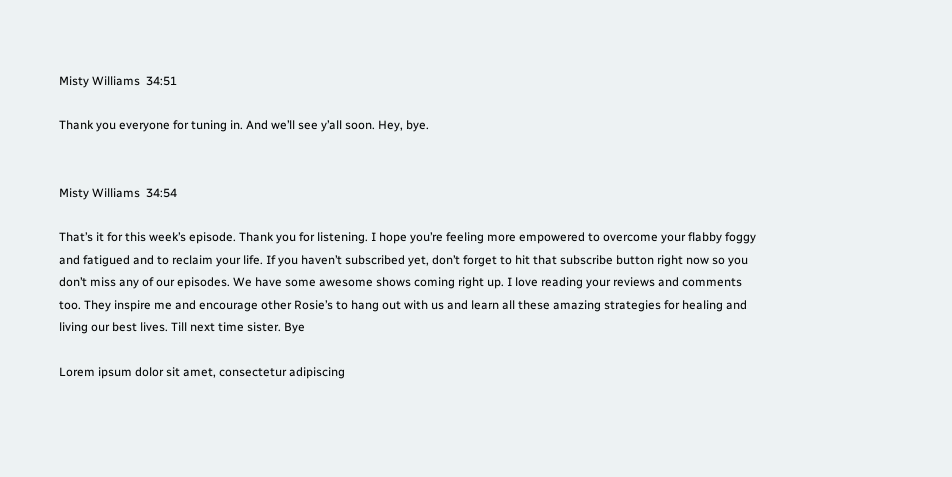Misty Williams  34:51

Thank you everyone for tuning in. And we’ll see y’all soon. Hey, bye.


Misty Williams  34:54

That’s it for this week’s episode. Thank you for listening. I hope you’re feeling more empowered to overcome your flabby foggy and fatigued and to reclaim your life. If you haven’t subscribed yet, don’t forget to hit that subscribe button right now so you don’t miss any of our episodes. We have some awesome shows coming right up. I love reading your reviews and comments too. They inspire me and encourage other Rosie’s to hang out with us and learn all these amazing strategies for healing and living our best lives. Till next time sister. Bye

Lorem ipsum dolor sit amet, consectetur adipiscing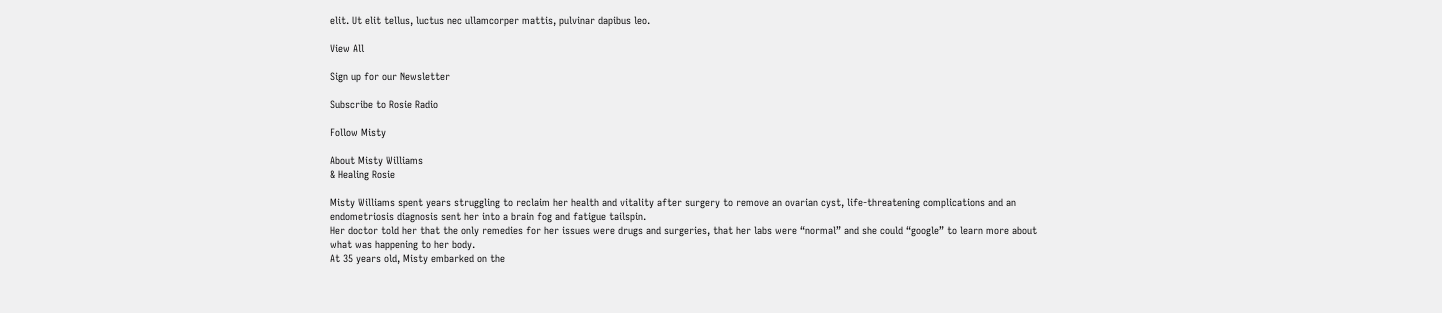elit. Ut elit tellus, luctus nec ullamcorper mattis, pulvinar dapibus leo.

View All

Sign up for our Newsletter

Subscribe to Rosie Radio

Follow Misty

About Misty Williams
& Healing Rosie

Misty Williams spent years struggling to reclaim her health and vitality after surgery to remove an ovarian cyst, life-threatening complications and an endometriosis diagnosis sent her into a brain fog and fatigue tailspin.
Her doctor told her that the only remedies for her issues were drugs and surgeries, that her labs were “normal” and she could “google” to learn more about what was happening to her body.
At 35 years old, Misty embarked on the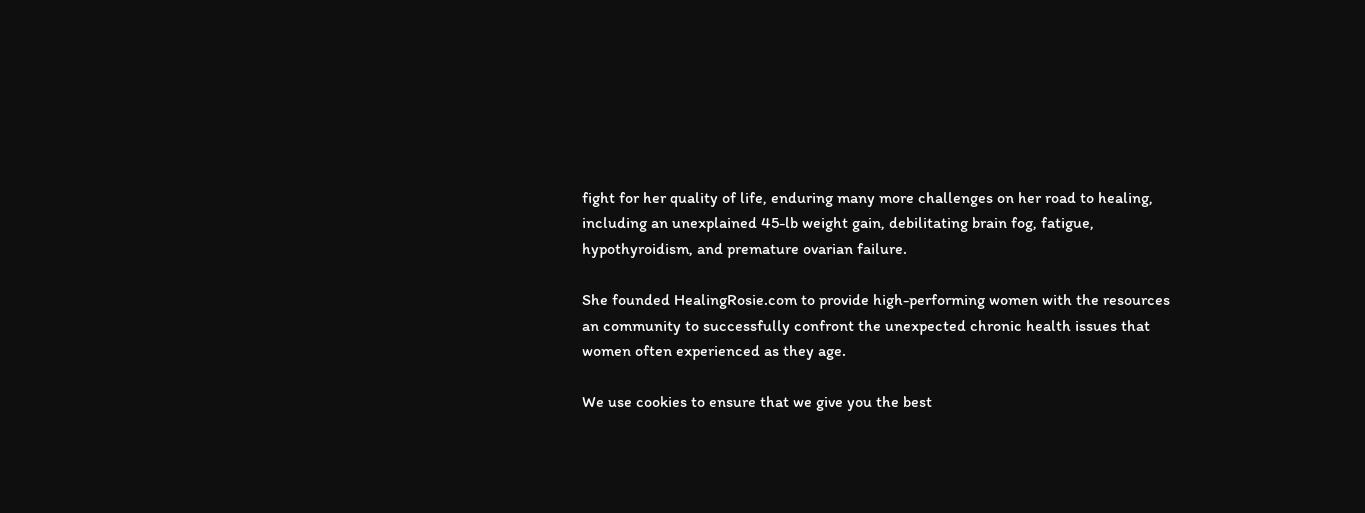fight for her quality of life, enduring many more challenges on her road to healing, including an unexplained 45-lb weight gain, debilitating brain fog, fatigue, hypothyroidism, and premature ovarian failure.

She founded HealingRosie.com to provide high-performing women with the resources an community to successfully confront the unexpected chronic health issues that women often experienced as they age.

We use cookies to ensure that we give you the best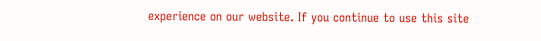experience on our website. If you continue to use this site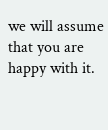we will assume that you are happy with it.